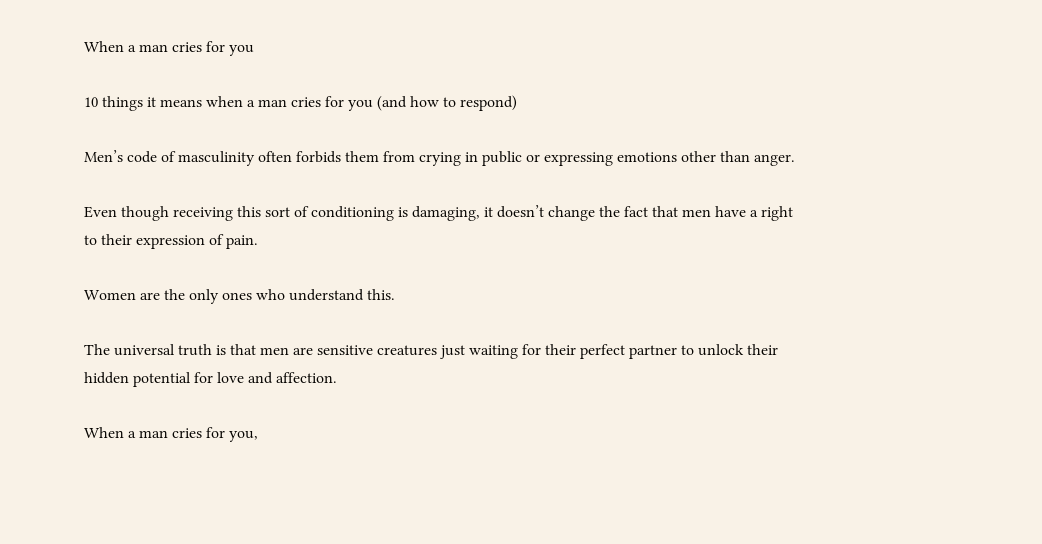When a man cries for you

10 things it means when a man cries for you (and how to respond)

Men’s code of masculinity often forbids them from crying in public or expressing emotions other than anger.

Even though receiving this sort of conditioning is damaging, it doesn’t change the fact that men have a right to their expression of pain.

Women are the only ones who understand this.

The universal truth is that men are sensitive creatures just waiting for their perfect partner to unlock their hidden potential for love and affection.

When a man cries for you,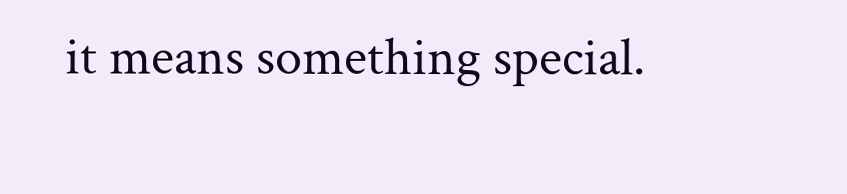it means something special.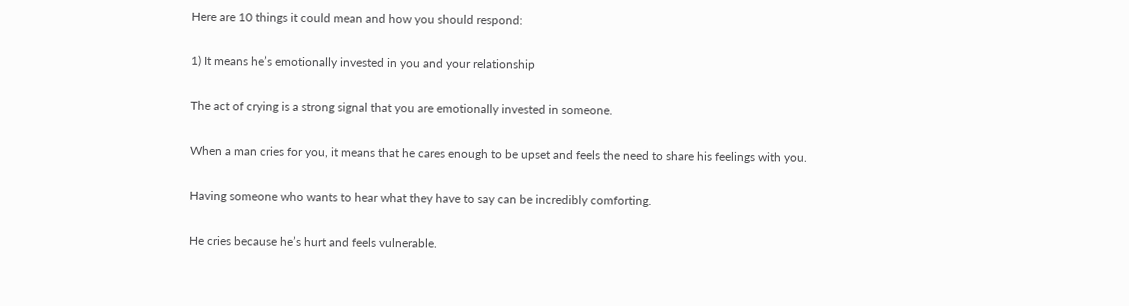Here are 10 things it could mean and how you should respond:

1) It means he’s emotionally invested in you and your relationship

The act of crying is a strong signal that you are emotionally invested in someone.

When a man cries for you, it means that he cares enough to be upset and feels the need to share his feelings with you.

Having someone who wants to hear what they have to say can be incredibly comforting.

He cries because he’s hurt and feels vulnerable.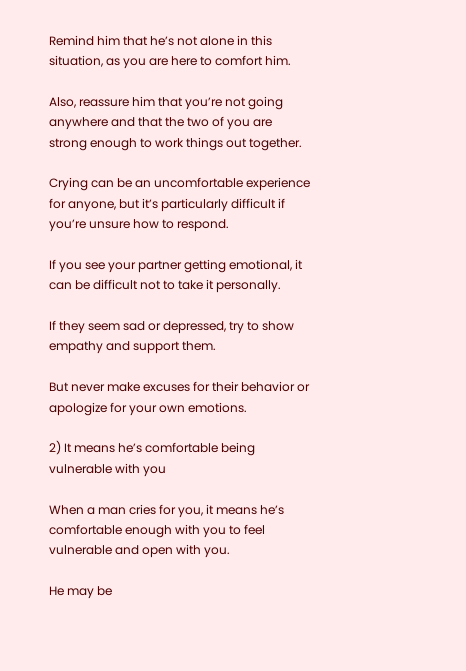Remind him that he’s not alone in this situation, as you are here to comfort him.

Also, reassure him that you’re not going anywhere and that the two of you are strong enough to work things out together.

Crying can be an uncomfortable experience for anyone, but it’s particularly difficult if you’re unsure how to respond.

If you see your partner getting emotional, it can be difficult not to take it personally.

If they seem sad or depressed, try to show empathy and support them.

But never make excuses for their behavior or apologize for your own emotions.

2) It means he’s comfortable being vulnerable with you

When a man cries for you, it means he’s comfortable enough with you to feel vulnerable and open with you.

He may be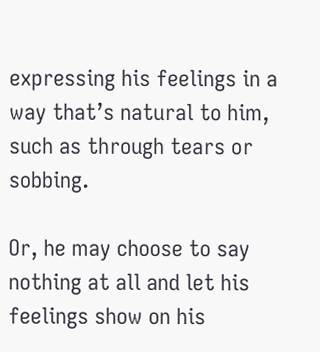expressing his feelings in a way that’s natural to him, such as through tears or sobbing.

Or, he may choose to say nothing at all and let his feelings show on his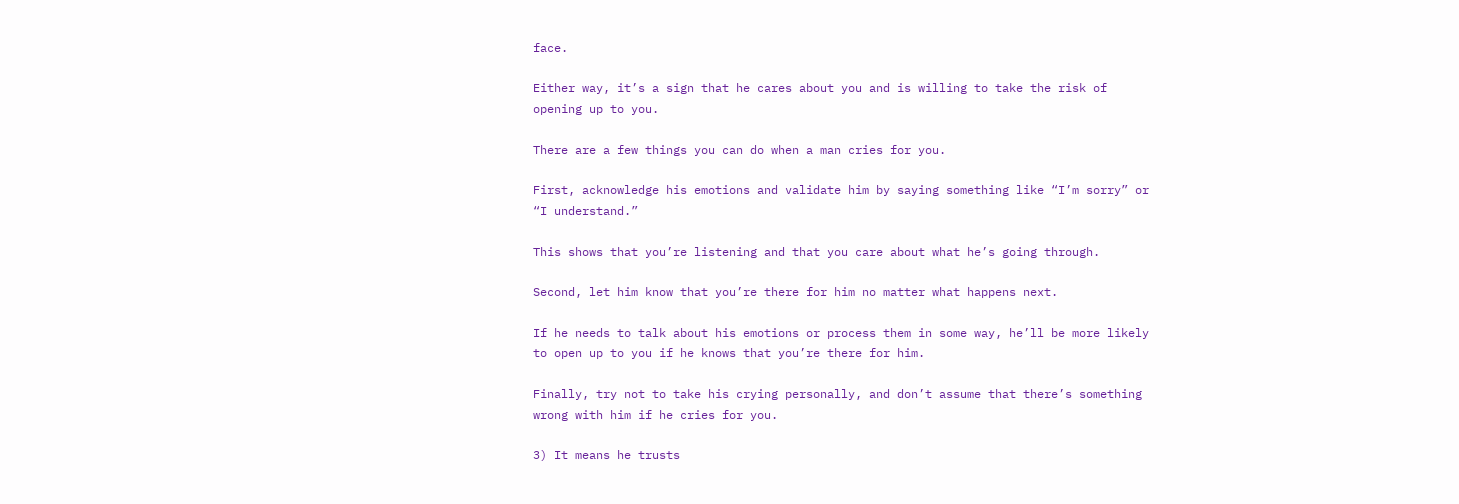face.

Either way, it’s a sign that he cares about you and is willing to take the risk of opening up to you.

There are a few things you can do when a man cries for you.

First, acknowledge his emotions and validate him by saying something like “I’m sorry” or “I understand.”

This shows that you’re listening and that you care about what he’s going through.

Second, let him know that you’re there for him no matter what happens next.

If he needs to talk about his emotions or process them in some way, he’ll be more likely to open up to you if he knows that you’re there for him.

Finally, try not to take his crying personally, and don’t assume that there’s something wrong with him if he cries for you.

3) It means he trusts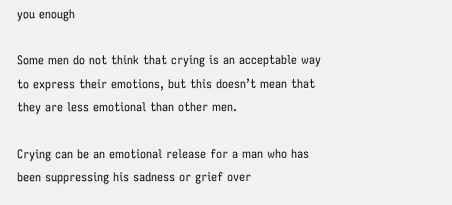you enough

Some men do not think that crying is an acceptable way to express their emotions, but this doesn’t mean that they are less emotional than other men.

Crying can be an emotional release for a man who has been suppressing his sadness or grief over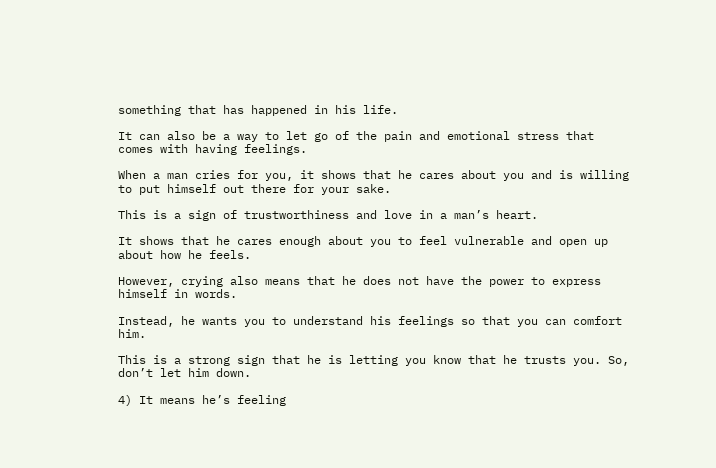something that has happened in his life.

It can also be a way to let go of the pain and emotional stress that comes with having feelings.

When a man cries for you, it shows that he cares about you and is willing to put himself out there for your sake.

This is a sign of trustworthiness and love in a man’s heart.

It shows that he cares enough about you to feel vulnerable and open up about how he feels.

However, crying also means that he does not have the power to express himself in words.

Instead, he wants you to understand his feelings so that you can comfort him.

This is a strong sign that he is letting you know that he trusts you. So, don’t let him down.

4) It means he’s feeling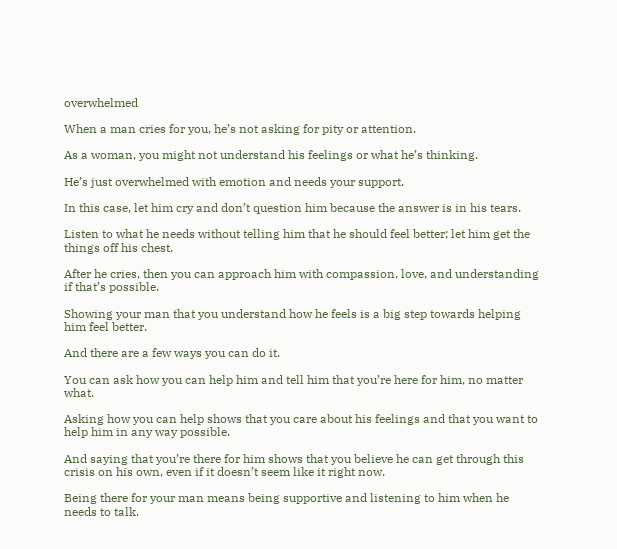overwhelmed

When a man cries for you, he’s not asking for pity or attention.

As a woman, you might not understand his feelings or what he’s thinking.

He’s just overwhelmed with emotion and needs your support.

In this case, let him cry and don’t question him because the answer is in his tears.

Listen to what he needs without telling him that he should feel better; let him get the things off his chest.

After he cries, then you can approach him with compassion, love, and understanding if that’s possible.

Showing your man that you understand how he feels is a big step towards helping him feel better.

And there are a few ways you can do it.

You can ask how you can help him and tell him that you’re here for him, no matter what.

Asking how you can help shows that you care about his feelings and that you want to help him in any way possible.

And saying that you’re there for him shows that you believe he can get through this crisis on his own, even if it doesn’t seem like it right now.

Being there for your man means being supportive and listening to him when he needs to talk.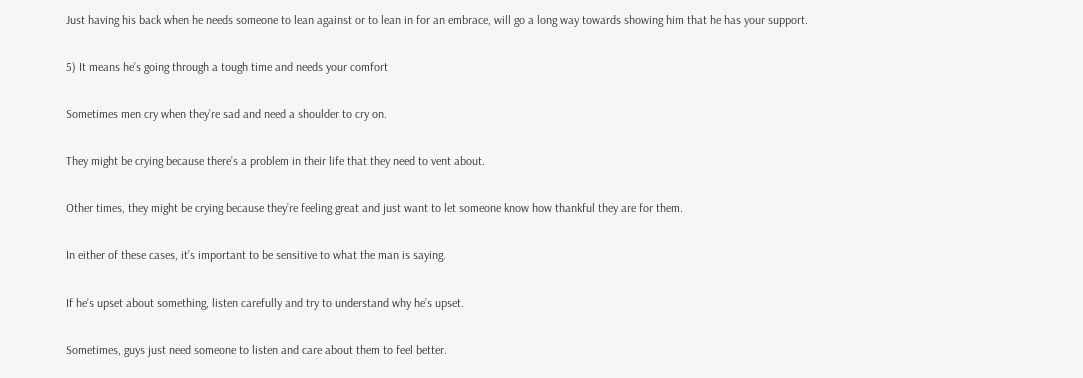Just having his back when he needs someone to lean against or to lean in for an embrace, will go a long way towards showing him that he has your support.

5) It means he’s going through a tough time and needs your comfort

Sometimes men cry when they’re sad and need a shoulder to cry on.

They might be crying because there’s a problem in their life that they need to vent about.

Other times, they might be crying because they’re feeling great and just want to let someone know how thankful they are for them.

In either of these cases, it’s important to be sensitive to what the man is saying.

If he’s upset about something, listen carefully and try to understand why he’s upset.

Sometimes, guys just need someone to listen and care about them to feel better.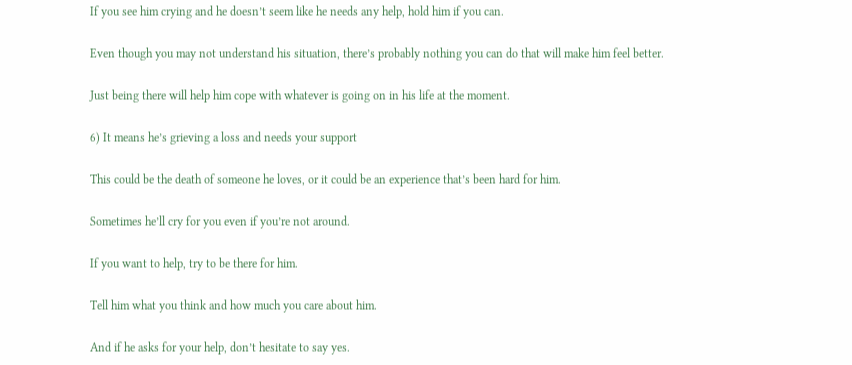If you see him crying and he doesn’t seem like he needs any help, hold him if you can.

Even though you may not understand his situation, there’s probably nothing you can do that will make him feel better.

Just being there will help him cope with whatever is going on in his life at the moment.

6) It means he’s grieving a loss and needs your support

This could be the death of someone he loves, or it could be an experience that’s been hard for him.

Sometimes he’ll cry for you even if you’re not around.

If you want to help, try to be there for him.

Tell him what you think and how much you care about him.

And if he asks for your help, don’t hesitate to say yes.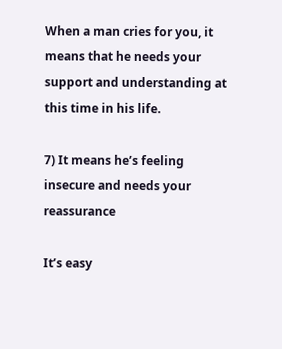When a man cries for you, it means that he needs your support and understanding at this time in his life.

7) It means he’s feeling insecure and needs your reassurance

It’s easy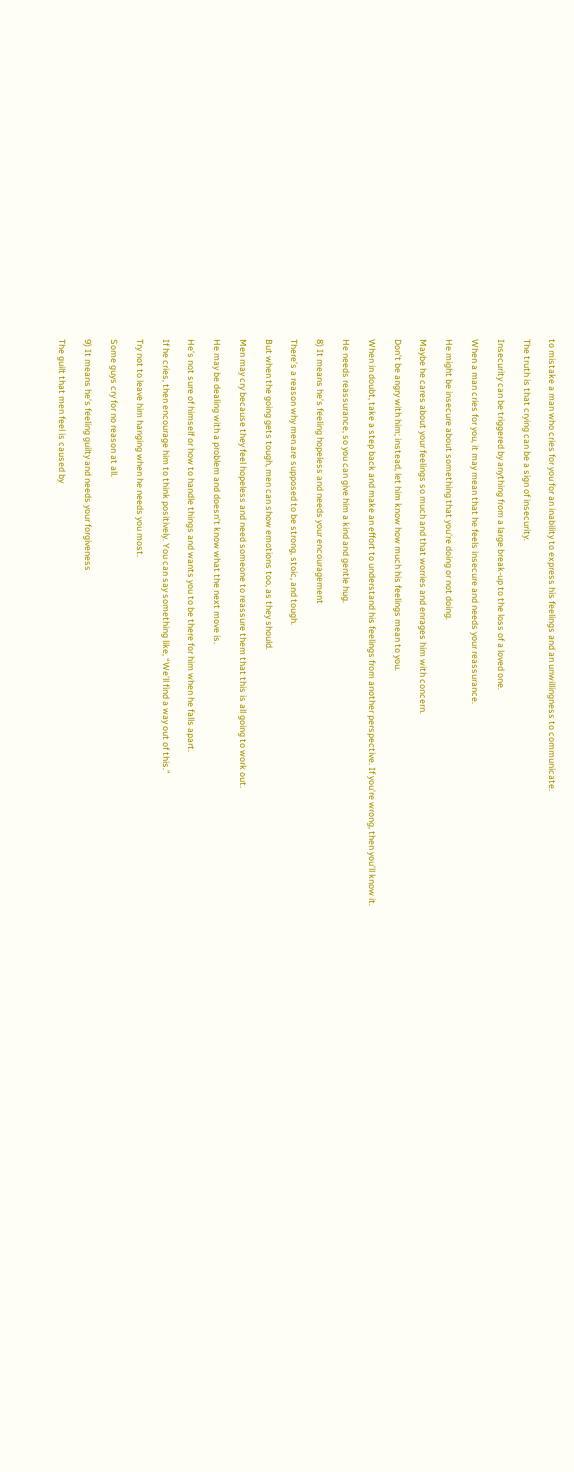to mistake a man who cries for you for an inability to express his feelings and an unwillingness to communicate.

The truth is that crying can be a sign of insecurity.

Insecurity can be triggered by anything from a large break-up to the loss of a loved one.

When a man cries for you, it may mean that he feels insecure and needs your reassurance.

He might be insecure about something that you’re doing or not doing.

Maybe he cares about your feelings so much and that worries and enrages him with concern.

Don’t be angry with him; instead, let him know how much his feelings mean to you.

When in doubt, take a step back and make an effort to understand his feelings from another perspective. If you’re wrong, then you’ll know it.

He needs reassurance, so you can give him a kind and gentle hug.

8) It means he’s feeling hopeless and needs your encouragement

There’s a reason why men are supposed to be strong, stoic, and tough.

But when the going gets tough, men can show emotions too, as they should.

Men may cry because they feel hopeless and need someone to reassure them that this is all going to work out.

He may be dealing with a problem and doesn’t know what the next move is.

He’s not sure of himself or how to handle things and wants you to be there for him when he falls apart.

If he cries, then encourage him to think positively. You can say something like, “We’ll find a way out of this.”

Try not to leave him hanging when he needs you most.

Some guys cry for no reason at all.

9) It means he’s feeling guilty and needs your forgiveness

The guilt that men feel is caused by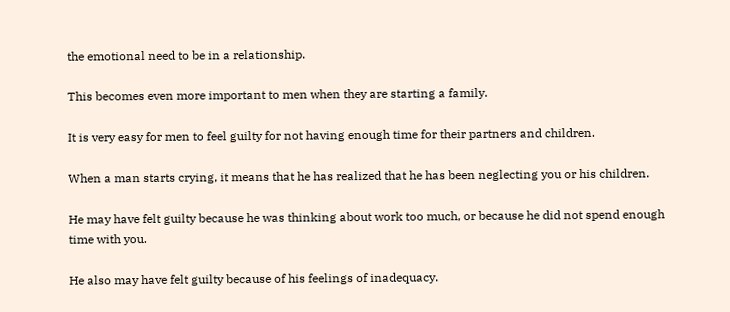the emotional need to be in a relationship.

This becomes even more important to men when they are starting a family.

It is very easy for men to feel guilty for not having enough time for their partners and children.

When a man starts crying, it means that he has realized that he has been neglecting you or his children.

He may have felt guilty because he was thinking about work too much, or because he did not spend enough time with you.

He also may have felt guilty because of his feelings of inadequacy.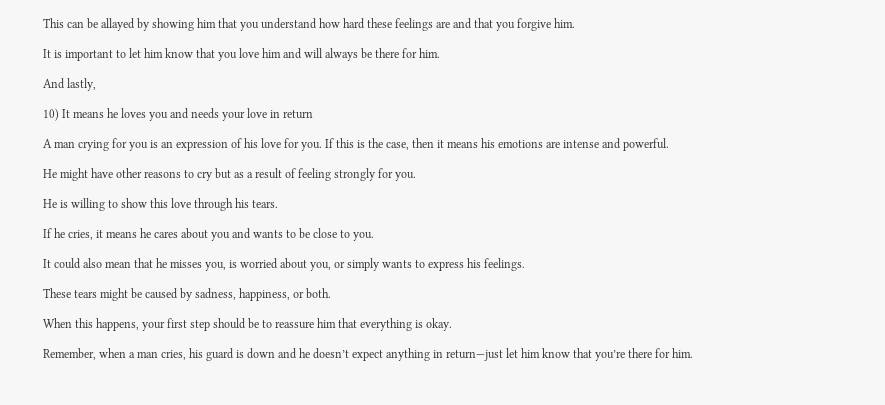This can be allayed by showing him that you understand how hard these feelings are and that you forgive him.

It is important to let him know that you love him and will always be there for him.

And lastly,

10) It means he loves you and needs your love in return

A man crying for you is an expression of his love for you. If this is the case, then it means his emotions are intense and powerful.

He might have other reasons to cry but as a result of feeling strongly for you.

He is willing to show this love through his tears.

If he cries, it means he cares about you and wants to be close to you.

It could also mean that he misses you, is worried about you, or simply wants to express his feelings.

These tears might be caused by sadness, happiness, or both.

When this happens, your first step should be to reassure him that everything is okay.

Remember, when a man cries, his guard is down and he doesn’t expect anything in return—just let him know that you’re there for him.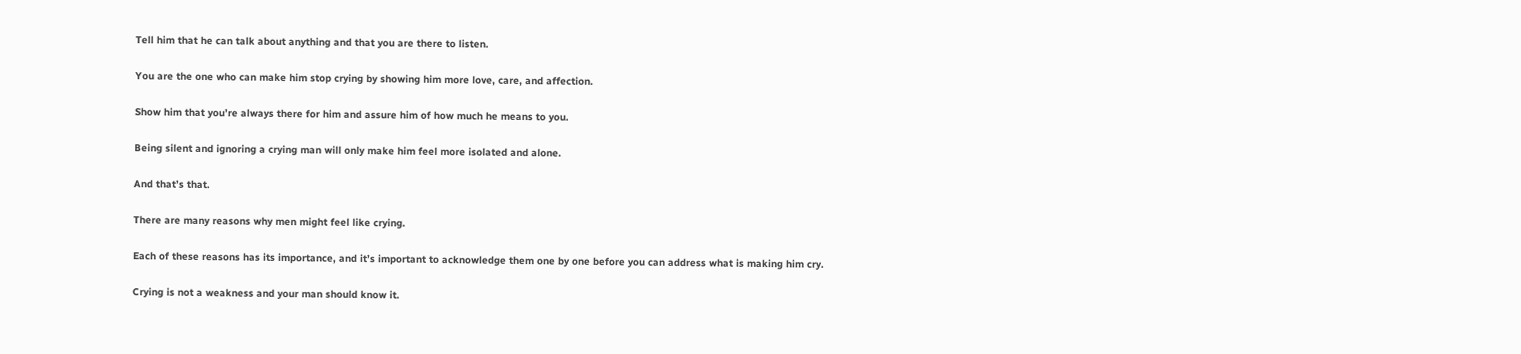Tell him that he can talk about anything and that you are there to listen.

You are the one who can make him stop crying by showing him more love, care, and affection.

Show him that you’re always there for him and assure him of how much he means to you.

Being silent and ignoring a crying man will only make him feel more isolated and alone.

And that’s that.

There are many reasons why men might feel like crying.

Each of these reasons has its importance, and it’s important to acknowledge them one by one before you can address what is making him cry.

Crying is not a weakness and your man should know it.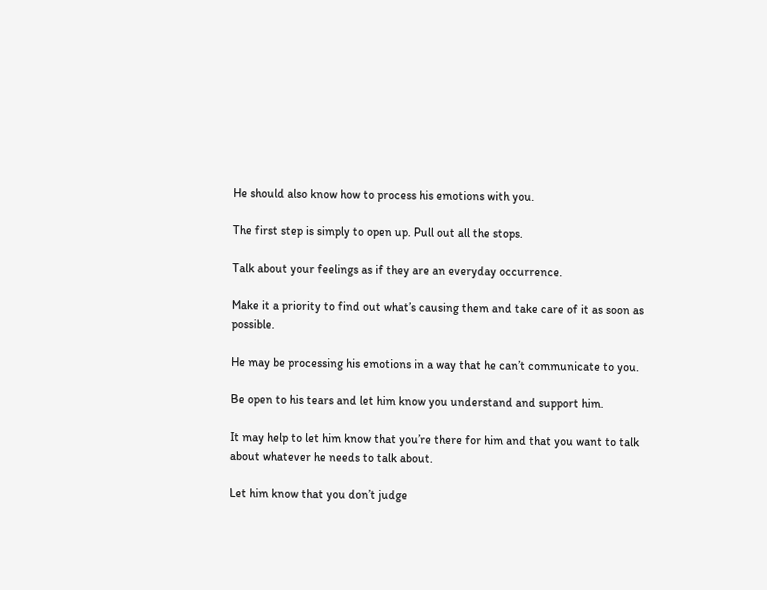He should also know how to process his emotions with you.

The first step is simply to open up. Pull out all the stops.

Talk about your feelings as if they are an everyday occurrence.

Make it a priority to find out what’s causing them and take care of it as soon as possible.

He may be processing his emotions in a way that he can’t communicate to you.

Be open to his tears and let him know you understand and support him.

It may help to let him know that you’re there for him and that you want to talk about whatever he needs to talk about.

Let him know that you don’t judge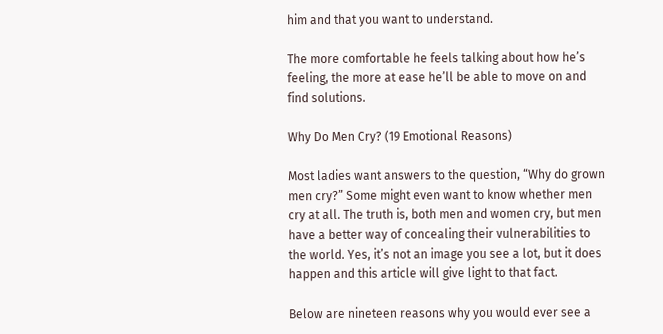him and that you want to understand.

The more comfortable he feels talking about how he’s feeling, the more at ease he’ll be able to move on and find solutions.

Why Do Men Cry? (19 Emotional Reasons)

Most ladies want answers to the question, “Why do grown men cry?” Some might even want to know whether men cry at all. The truth is, both men and women cry, but men have a better way of concealing their vulnerabilities to the world. Yes, it’s not an image you see a lot, but it does happen and this article will give light to that fact.

Below are nineteen reasons why you would ever see a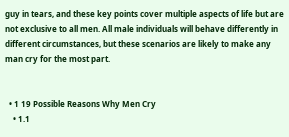guy in tears, and these key points cover multiple aspects of life but are not exclusive to all men. All male individuals will behave differently in different circumstances, but these scenarios are likely to make any man cry for the most part.


  • 1 19 Possible Reasons Why Men Cry
    • 1.1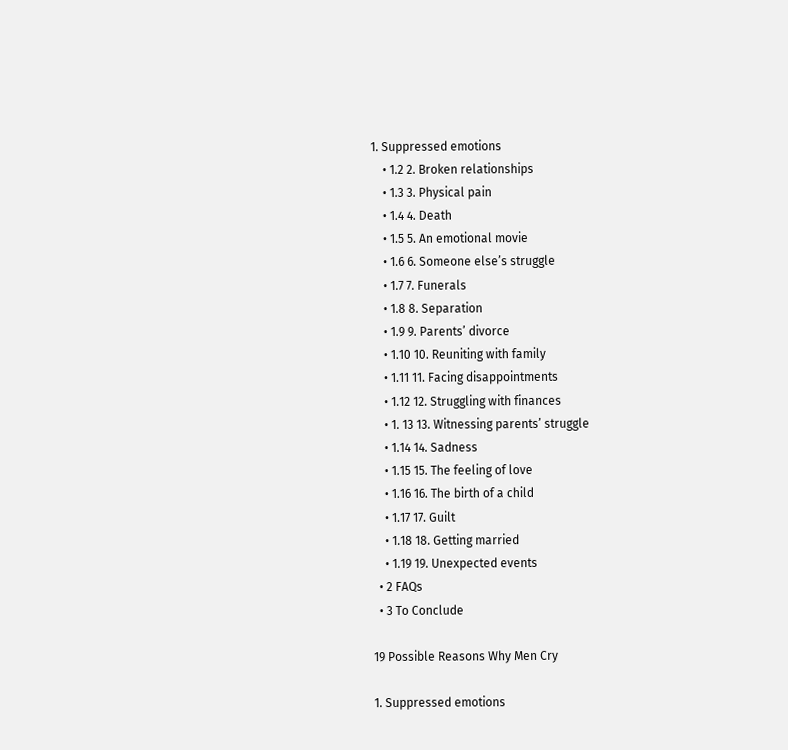1. Suppressed emotions
    • 1.2 2. Broken relationships
    • 1.3 3. Physical pain
    • 1.4 4. Death
    • 1.5 5. An emotional movie
    • 1.6 6. Someone else’s struggle
    • 1.7 7. Funerals
    • 1.8 8. Separation
    • 1.9 9. Parents’ divorce
    • 1.10 10. Reuniting with family
    • 1.11 11. Facing disappointments
    • 1.12 12. Struggling with finances
    • 1. 13 13. Witnessing parents’ struggle
    • 1.14 14. Sadness
    • 1.15 15. The feeling of love
    • 1.16 16. The birth of a child
    • 1.17 17. Guilt
    • 1.18 18. Getting married
    • 1.19 19. Unexpected events
  • 2 FAQs
  • 3 To Conclude

19 Possible Reasons Why Men Cry

1. Suppressed emotions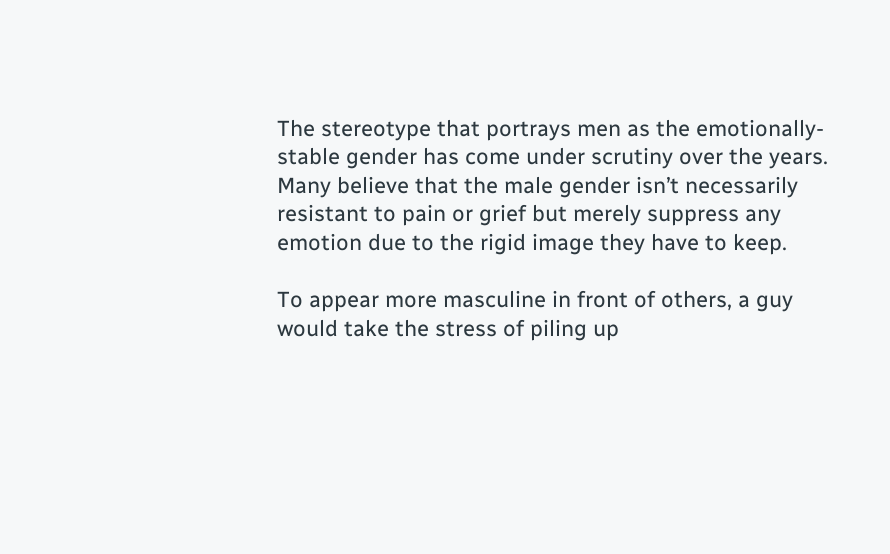The stereotype that portrays men as the emotionally-stable gender has come under scrutiny over the years. Many believe that the male gender isn’t necessarily resistant to pain or grief but merely suppress any emotion due to the rigid image they have to keep.

To appear more masculine in front of others, a guy would take the stress of piling up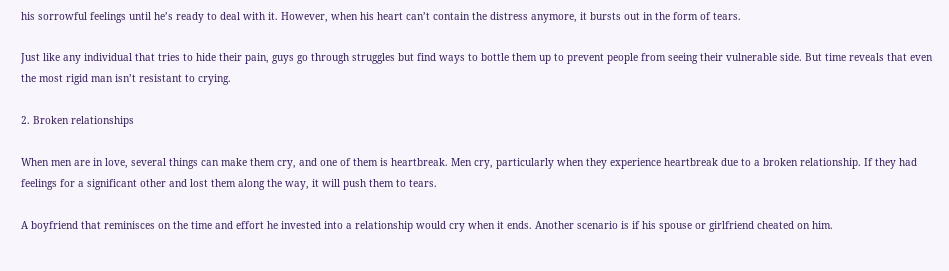his sorrowful feelings until he’s ready to deal with it. However, when his heart can’t contain the distress anymore, it bursts out in the form of tears.

Just like any individual that tries to hide their pain, guys go through struggles but find ways to bottle them up to prevent people from seeing their vulnerable side. But time reveals that even the most rigid man isn’t resistant to crying.

2. Broken relationships

When men are in love, several things can make them cry, and one of them is heartbreak. Men cry, particularly when they experience heartbreak due to a broken relationship. If they had feelings for a significant other and lost them along the way, it will push them to tears.

A boyfriend that reminisces on the time and effort he invested into a relationship would cry when it ends. Another scenario is if his spouse or girlfriend cheated on him.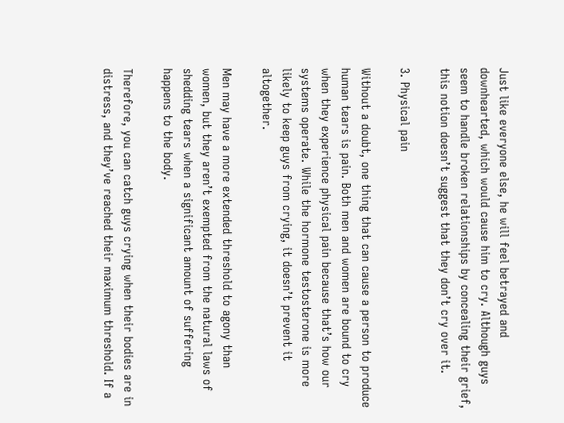Just like everyone else, he will feel betrayed and downhearted, which would cause him to cry. Although guys seem to handle broken relationships by concealing their grief, this notion doesn’t suggest that they don’t cry over it.

3. Physical pain

Without a doubt, one thing that can cause a person to produce human tears is pain. Both men and women are bound to cry when they experience physical pain because that’s how our systems operate. While the hormone testosterone is more likely to keep guys from crying, it doesn’t prevent it altogether.

Men may have a more extended threshold to agony than women, but they aren’t exempted from the natural laws of shedding tears when a significant amount of suffering happens to the body.

Therefore, you can catch guys crying when their bodies are in distress, and they’ve reached their maximum threshold. If a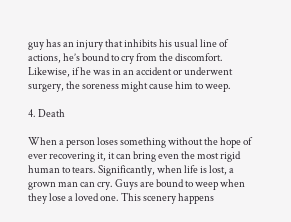guy has an injury that inhibits his usual line of actions, he’s bound to cry from the discomfort. Likewise, if he was in an accident or underwent surgery, the soreness might cause him to weep.

4. Death

When a person loses something without the hope of ever recovering it, it can bring even the most rigid human to tears. Significantly, when life is lost, a grown man can cry. Guys are bound to weep when they lose a loved one. This scenery happens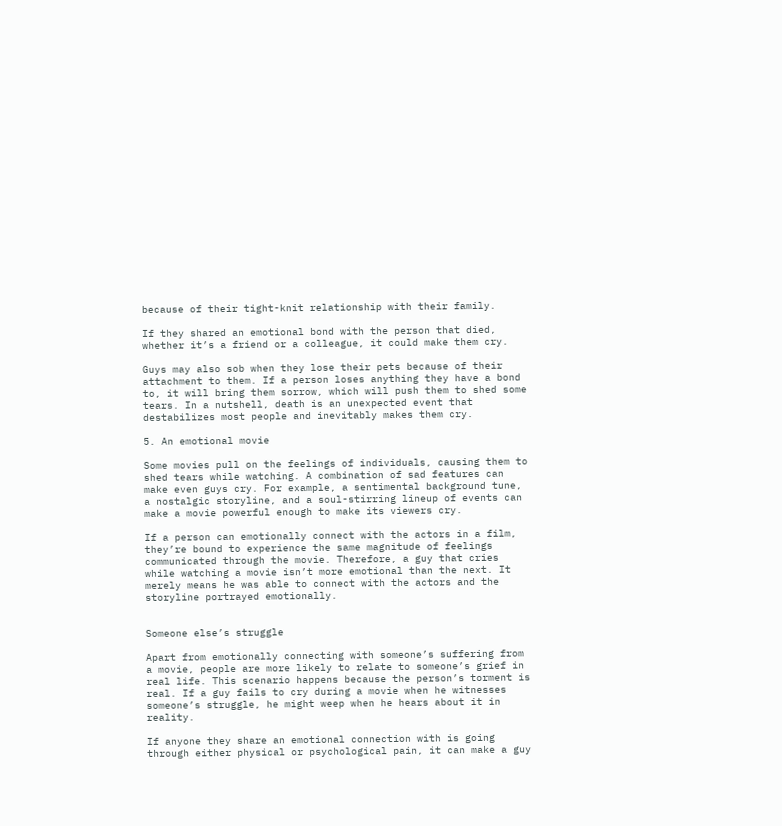because of their tight-knit relationship with their family.

If they shared an emotional bond with the person that died, whether it’s a friend or a colleague, it could make them cry.

Guys may also sob when they lose their pets because of their attachment to them. If a person loses anything they have a bond to, it will bring them sorrow, which will push them to shed some tears. In a nutshell, death is an unexpected event that destabilizes most people and inevitably makes them cry.

5. An emotional movie

Some movies pull on the feelings of individuals, causing them to shed tears while watching. A combination of sad features can make even guys cry. For example, a sentimental background tune, a nostalgic storyline, and a soul-stirring lineup of events can make a movie powerful enough to make its viewers cry.

If a person can emotionally connect with the actors in a film, they’re bound to experience the same magnitude of feelings communicated through the movie. Therefore, a guy that cries while watching a movie isn’t more emotional than the next. It merely means he was able to connect with the actors and the storyline portrayed emotionally.


Someone else’s struggle

Apart from emotionally connecting with someone’s suffering from a movie, people are more likely to relate to someone’s grief in real life. This scenario happens because the person’s torment is real. If a guy fails to cry during a movie when he witnesses someone’s struggle, he might weep when he hears about it in reality.

If anyone they share an emotional connection with is going through either physical or psychological pain, it can make a guy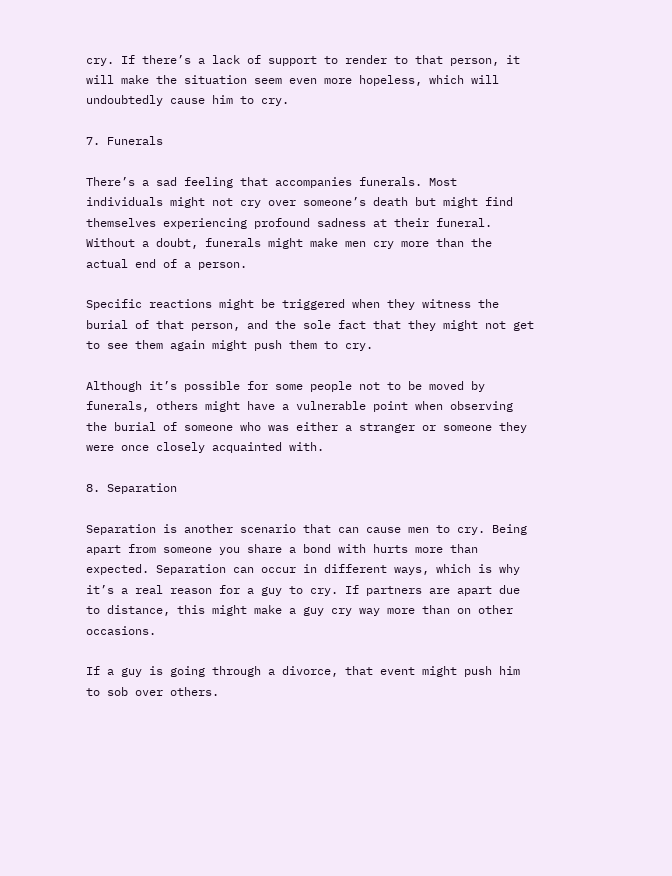cry. If there’s a lack of support to render to that person, it will make the situation seem even more hopeless, which will undoubtedly cause him to cry.

7. Funerals

There’s a sad feeling that accompanies funerals. Most individuals might not cry over someone’s death but might find themselves experiencing profound sadness at their funeral. Without a doubt, funerals might make men cry more than the actual end of a person.

Specific reactions might be triggered when they witness the burial of that person, and the sole fact that they might not get to see them again might push them to cry.

Although it’s possible for some people not to be moved by funerals, others might have a vulnerable point when observing the burial of someone who was either a stranger or someone they were once closely acquainted with.

8. Separation

Separation is another scenario that can cause men to cry. Being apart from someone you share a bond with hurts more than expected. Separation can occur in different ways, which is why it’s a real reason for a guy to cry. If partners are apart due to distance, this might make a guy cry way more than on other occasions.

If a guy is going through a divorce, that event might push him to sob over others.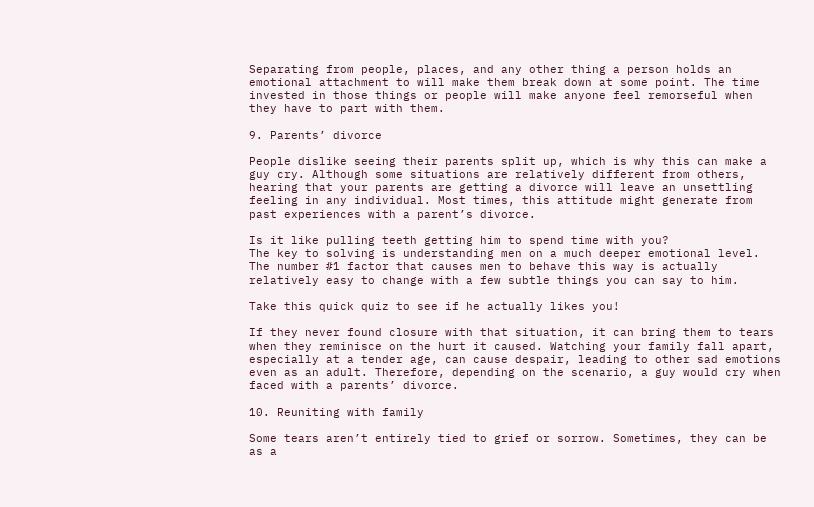Separating from people, places, and any other thing a person holds an emotional attachment to will make them break down at some point. The time invested in those things or people will make anyone feel remorseful when they have to part with them.

9. Parents’ divorce

People dislike seeing their parents split up, which is why this can make a guy cry. Although some situations are relatively different from others, hearing that your parents are getting a divorce will leave an unsettling feeling in any individual. Most times, this attitude might generate from past experiences with a parent’s divorce.

Is it like pulling teeth getting him to spend time with you?
The key to solving is understanding men on a much deeper emotional level. The number #1 factor that causes men to behave this way is actually relatively easy to change with a few subtle things you can say to him.

Take this quick quiz to see if he actually likes you!

If they never found closure with that situation, it can bring them to tears when they reminisce on the hurt it caused. Watching your family fall apart, especially at a tender age, can cause despair, leading to other sad emotions even as an adult. Therefore, depending on the scenario, a guy would cry when faced with a parents’ divorce.

10. Reuniting with family

Some tears aren’t entirely tied to grief or sorrow. Sometimes, they can be as a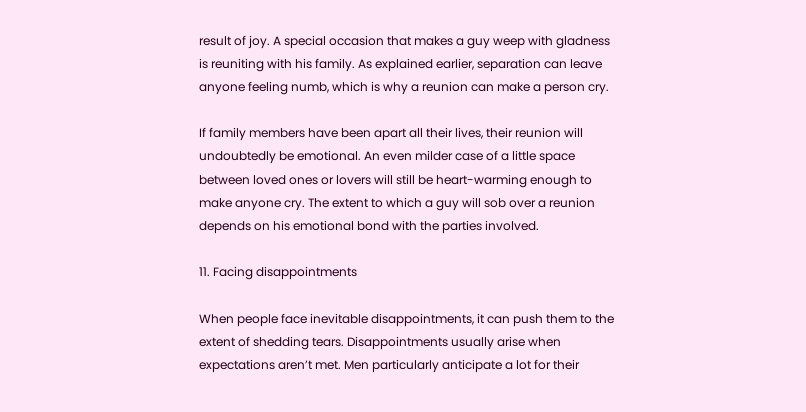result of joy. A special occasion that makes a guy weep with gladness is reuniting with his family. As explained earlier, separation can leave anyone feeling numb, which is why a reunion can make a person cry.

If family members have been apart all their lives, their reunion will undoubtedly be emotional. An even milder case of a little space between loved ones or lovers will still be heart-warming enough to make anyone cry. The extent to which a guy will sob over a reunion depends on his emotional bond with the parties involved.

11. Facing disappointments

When people face inevitable disappointments, it can push them to the extent of shedding tears. Disappointments usually arise when expectations aren’t met. Men particularly anticipate a lot for their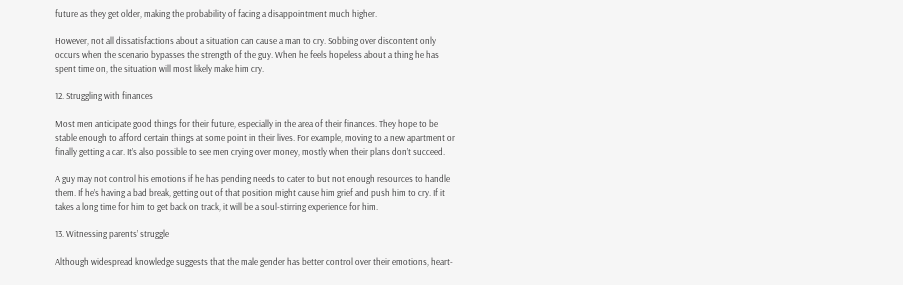future as they get older, making the probability of facing a disappointment much higher.

However, not all dissatisfactions about a situation can cause a man to cry. Sobbing over discontent only occurs when the scenario bypasses the strength of the guy. When he feels hopeless about a thing he has spent time on, the situation will most likely make him cry.

12. Struggling with finances

Most men anticipate good things for their future, especially in the area of their finances. They hope to be stable enough to afford certain things at some point in their lives. For example, moving to a new apartment or finally getting a car. It’s also possible to see men crying over money, mostly when their plans don’t succeed.

A guy may not control his emotions if he has pending needs to cater to but not enough resources to handle them. If he’s having a bad break, getting out of that position might cause him grief and push him to cry. If it takes a long time for him to get back on track, it will be a soul-stirring experience for him.

13. Witnessing parents’ struggle

Although widespread knowledge suggests that the male gender has better control over their emotions, heart-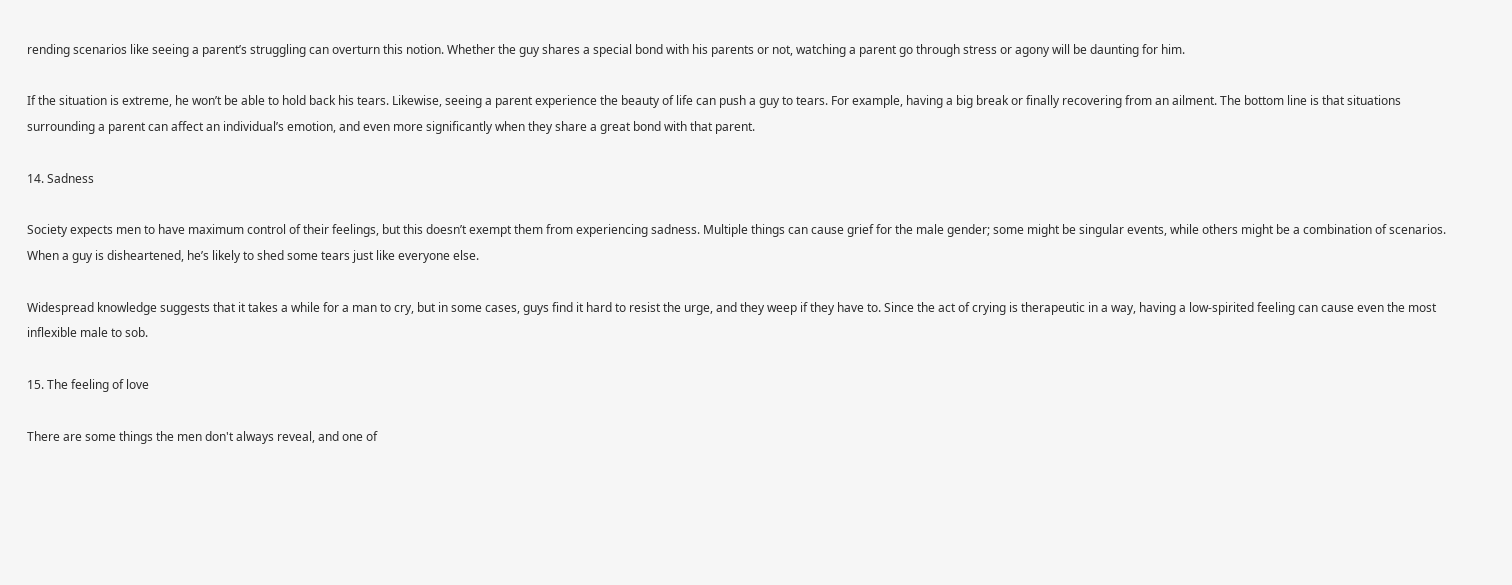rending scenarios like seeing a parent’s struggling can overturn this notion. Whether the guy shares a special bond with his parents or not, watching a parent go through stress or agony will be daunting for him.

If the situation is extreme, he won’t be able to hold back his tears. Likewise, seeing a parent experience the beauty of life can push a guy to tears. For example, having a big break or finally recovering from an ailment. The bottom line is that situations surrounding a parent can affect an individual’s emotion, and even more significantly when they share a great bond with that parent.

14. Sadness

Society expects men to have maximum control of their feelings, but this doesn’t exempt them from experiencing sadness. Multiple things can cause grief for the male gender; some might be singular events, while others might be a combination of scenarios. When a guy is disheartened, he’s likely to shed some tears just like everyone else.

Widespread knowledge suggests that it takes a while for a man to cry, but in some cases, guys find it hard to resist the urge, and they weep if they have to. Since the act of crying is therapeutic in a way, having a low-spirited feeling can cause even the most inflexible male to sob.

15. The feeling of love

There are some things the men don't always reveal, and one of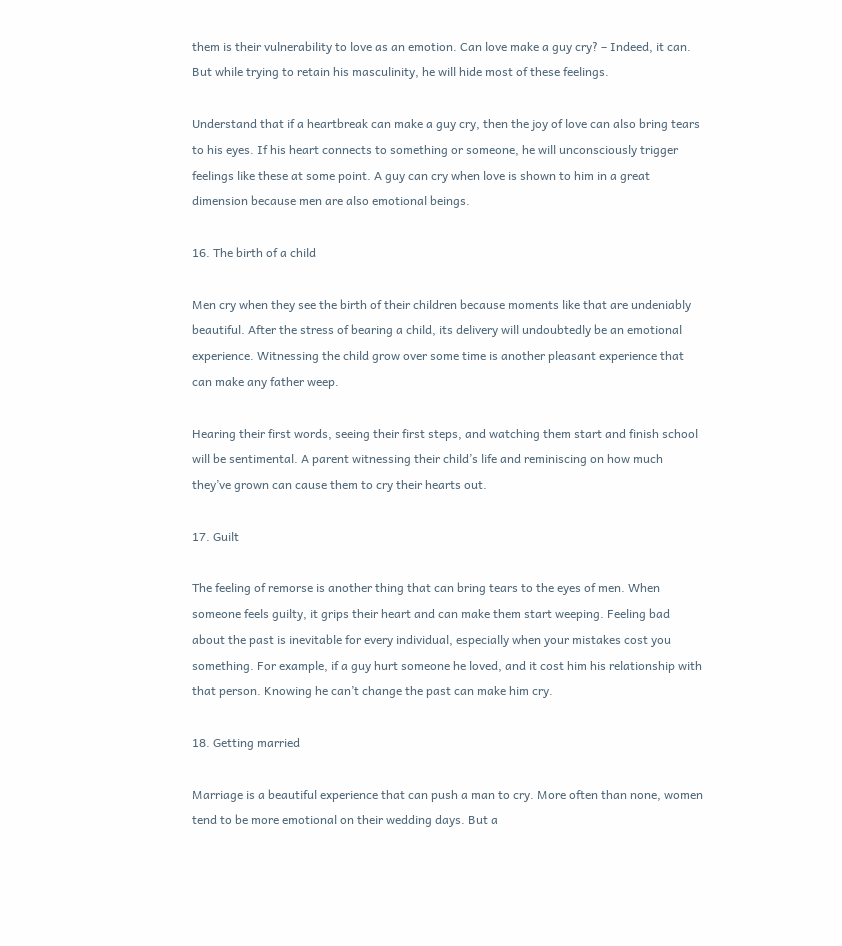them is their vulnerability to love as an emotion. Can love make a guy cry? – Indeed, it can. But while trying to retain his masculinity, he will hide most of these feelings.

Understand that if a heartbreak can make a guy cry, then the joy of love can also bring tears to his eyes. If his heart connects to something or someone, he will unconsciously trigger feelings like these at some point. A guy can cry when love is shown to him in a great dimension because men are also emotional beings.

16. The birth of a child

Men cry when they see the birth of their children because moments like that are undeniably beautiful. After the stress of bearing a child, its delivery will undoubtedly be an emotional experience. Witnessing the child grow over some time is another pleasant experience that can make any father weep.

Hearing their first words, seeing their first steps, and watching them start and finish school will be sentimental. A parent witnessing their child’s life and reminiscing on how much they’ve grown can cause them to cry their hearts out.

17. Guilt

The feeling of remorse is another thing that can bring tears to the eyes of men. When someone feels guilty, it grips their heart and can make them start weeping. Feeling bad about the past is inevitable for every individual, especially when your mistakes cost you something. For example, if a guy hurt someone he loved, and it cost him his relationship with that person. Knowing he can’t change the past can make him cry.

18. Getting married

Marriage is a beautiful experience that can push a man to cry. More often than none, women tend to be more emotional on their wedding days. But a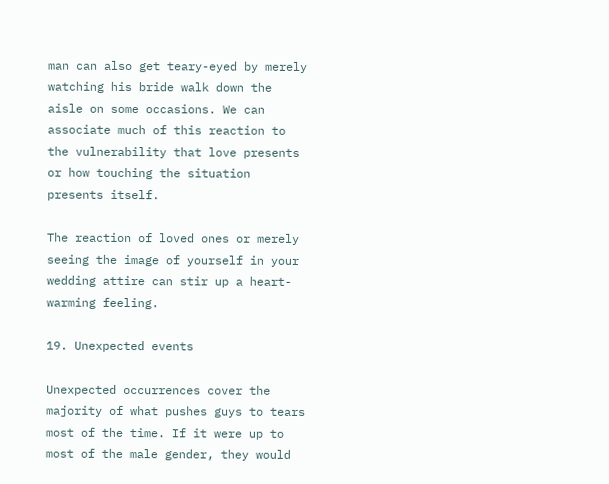man can also get teary-eyed by merely watching his bride walk down the aisle on some occasions. We can associate much of this reaction to the vulnerability that love presents or how touching the situation presents itself.

The reaction of loved ones or merely seeing the image of yourself in your wedding attire can stir up a heart-warming feeling.

19. Unexpected events

Unexpected occurrences cover the majority of what pushes guys to tears most of the time. If it were up to most of the male gender, they would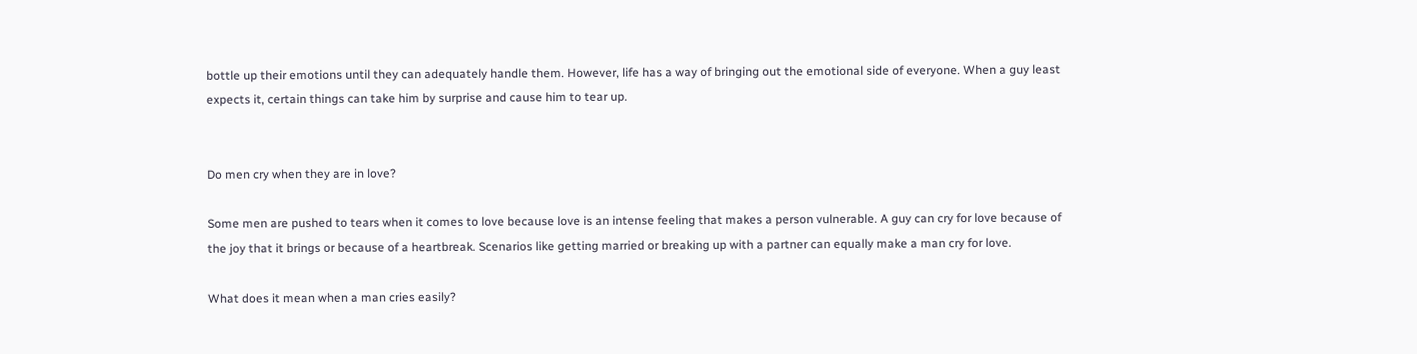bottle up their emotions until they can adequately handle them. However, life has a way of bringing out the emotional side of everyone. When a guy least expects it, certain things can take him by surprise and cause him to tear up.


Do men cry when they are in love?

Some men are pushed to tears when it comes to love because love is an intense feeling that makes a person vulnerable. A guy can cry for love because of the joy that it brings or because of a heartbreak. Scenarios like getting married or breaking up with a partner can equally make a man cry for love.

What does it mean when a man cries easily?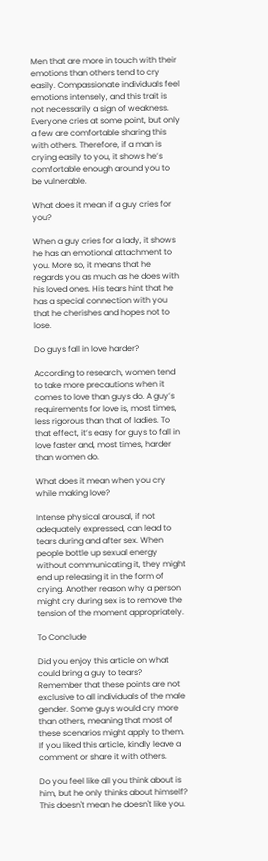Men that are more in touch with their emotions than others tend to cry easily. Compassionate individuals feel emotions intensely, and this trait is not necessarily a sign of weakness. Everyone cries at some point, but only a few are comfortable sharing this with others. Therefore, if a man is crying easily to you, it shows he’s comfortable enough around you to be vulnerable.

What does it mean if a guy cries for you?

When a guy cries for a lady, it shows he has an emotional attachment to you. More so, it means that he regards you as much as he does with his loved ones. His tears hint that he has a special connection with you that he cherishes and hopes not to lose.

Do guys fall in love harder?

According to research, women tend to take more precautions when it comes to love than guys do. A guy’s requirements for love is, most times, less rigorous than that of ladies. To that effect, it’s easy for guys to fall in love faster and, most times, harder than women do.

What does it mean when you cry while making love?

Intense physical arousal, if not adequately expressed, can lead to tears during and after sex. When people bottle up sexual energy without communicating it, they might end up releasing it in the form of crying. Another reason why a person might cry during sex is to remove the tension of the moment appropriately.

To Conclude

Did you enjoy this article on what could bring a guy to tears? Remember that these points are not exclusive to all individuals of the male gender. Some guys would cry more than others, meaning that most of these scenarios might apply to them. If you liked this article, kindly leave a comment or share it with others.

Do you feel like all you think about is him, but he only thinks about himself?
This doesn't mean he doesn't like you.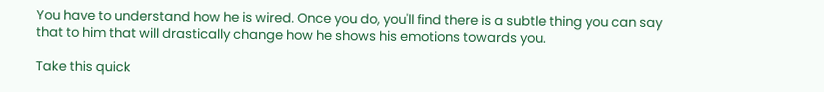You have to understand how he is wired. Once you do, you'll find there is a subtle thing you can say that to him that will drastically change how he shows his emotions towards you.

Take this quick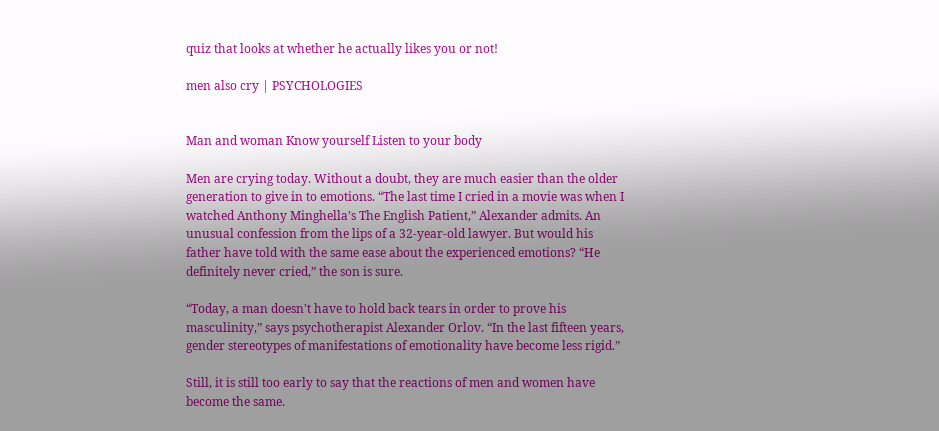quiz that looks at whether he actually likes you or not!

men also cry | PSYCHOLOGIES


Man and woman Know yourself Listen to your body

Men are crying today. Without a doubt, they are much easier than the older generation to give in to emotions. “The last time I cried in a movie was when I watched Anthony Minghella’s The English Patient,” Alexander admits. An unusual confession from the lips of a 32-year-old lawyer. But would his father have told with the same ease about the experienced emotions? “He definitely never cried,” the son is sure.

“Today, a man doesn't have to hold back tears in order to prove his masculinity,” says psychotherapist Alexander Orlov. “In the last fifteen years, gender stereotypes of manifestations of emotionality have become less rigid.”

Still, it is still too early to say that the reactions of men and women have become the same.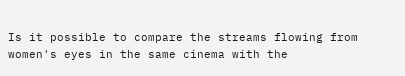Is it possible to compare the streams flowing from women's eyes in the same cinema with the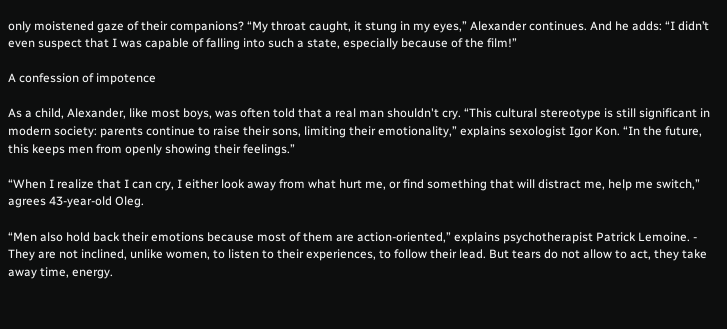only moistened gaze of their companions? “My throat caught, it stung in my eyes,” Alexander continues. And he adds: “I didn’t even suspect that I was capable of falling into such a state, especially because of the film!”

A confession of impotence

As a child, Alexander, like most boys, was often told that a real man shouldn't cry. “This cultural stereotype is still significant in modern society: parents continue to raise their sons, limiting their emotionality,” explains sexologist Igor Kon. “In the future, this keeps men from openly showing their feelings.”

“When I realize that I can cry, I either look away from what hurt me, or find something that will distract me, help me switch,” agrees 43-year-old Oleg.

“Men also hold back their emotions because most of them are action-oriented,” explains psychotherapist Patrick Lemoine. - They are not inclined, unlike women, to listen to their experiences, to follow their lead. But tears do not allow to act, they take away time, energy.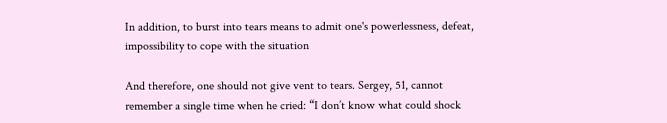In addition, to burst into tears means to admit one's powerlessness, defeat, impossibility to cope with the situation

And therefore, one should not give vent to tears. Sergey, 51, cannot remember a single time when he cried: “I don’t know what could shock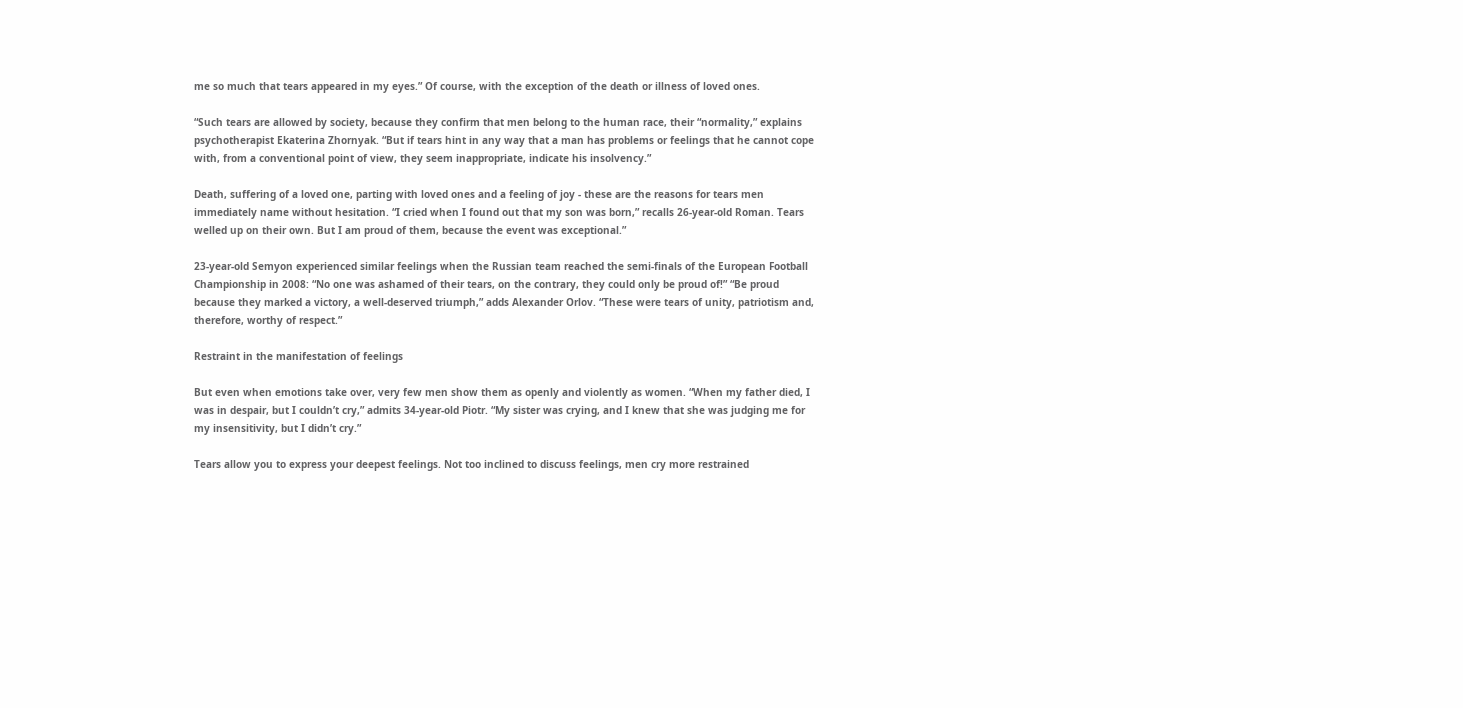me so much that tears appeared in my eyes.” Of course, with the exception of the death or illness of loved ones.

“Such tears are allowed by society, because they confirm that men belong to the human race, their “normality,” explains psychotherapist Ekaterina Zhornyak. “But if tears hint in any way that a man has problems or feelings that he cannot cope with, from a conventional point of view, they seem inappropriate, indicate his insolvency.”

Death, suffering of a loved one, parting with loved ones and a feeling of joy - these are the reasons for tears men immediately name without hesitation. “I cried when I found out that my son was born,” recalls 26-year-old Roman. Tears welled up on their own. But I am proud of them, because the event was exceptional.”

23-year-old Semyon experienced similar feelings when the Russian team reached the semi-finals of the European Football Championship in 2008: “No one was ashamed of their tears, on the contrary, they could only be proud of!” “Be proud because they marked a victory, a well-deserved triumph,” adds Alexander Orlov. “These were tears of unity, patriotism and, therefore, worthy of respect.”

Restraint in the manifestation of feelings

But even when emotions take over, very few men show them as openly and violently as women. “When my father died, I was in despair, but I couldn’t cry,” admits 34-year-old Piotr. “My sister was crying, and I knew that she was judging me for my insensitivity, but I didn’t cry.”

Tears allow you to express your deepest feelings. Not too inclined to discuss feelings, men cry more restrained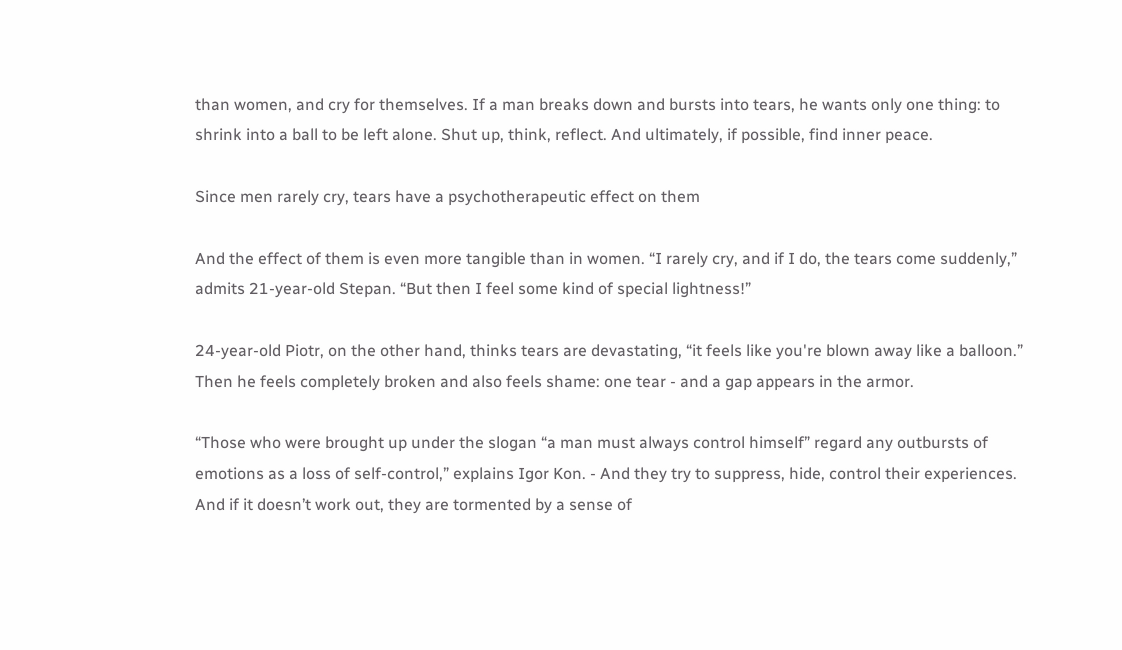than women, and cry for themselves. If a man breaks down and bursts into tears, he wants only one thing: to shrink into a ball to be left alone. Shut up, think, reflect. And ultimately, if possible, find inner peace.

Since men rarely cry, tears have a psychotherapeutic effect on them

And the effect of them is even more tangible than in women. “I rarely cry, and if I do, the tears come suddenly,” admits 21-year-old Stepan. “But then I feel some kind of special lightness!”

24-year-old Piotr, on the other hand, thinks tears are devastating, “it feels like you're blown away like a balloon.” Then he feels completely broken and also feels shame: one tear - and a gap appears in the armor.

“Those who were brought up under the slogan “a man must always control himself” regard any outbursts of emotions as a loss of self-control,” explains Igor Kon. - And they try to suppress, hide, control their experiences. And if it doesn’t work out, they are tormented by a sense of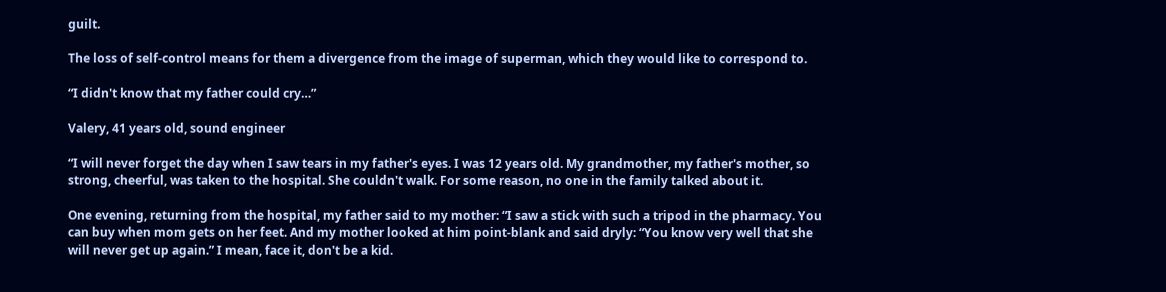guilt.

The loss of self-control means for them a divergence from the image of superman, which they would like to correspond to.

“I didn't know that my father could cry…”

Valery, 41 years old, sound engineer

“I will never forget the day when I saw tears in my father's eyes. I was 12 years old. My grandmother, my father's mother, so strong, cheerful, was taken to the hospital. She couldn't walk. For some reason, no one in the family talked about it.

One evening, returning from the hospital, my father said to my mother: “I saw a stick with such a tripod in the pharmacy. You can buy when mom gets on her feet. And my mother looked at him point-blank and said dryly: “You know very well that she will never get up again.” I mean, face it, don't be a kid.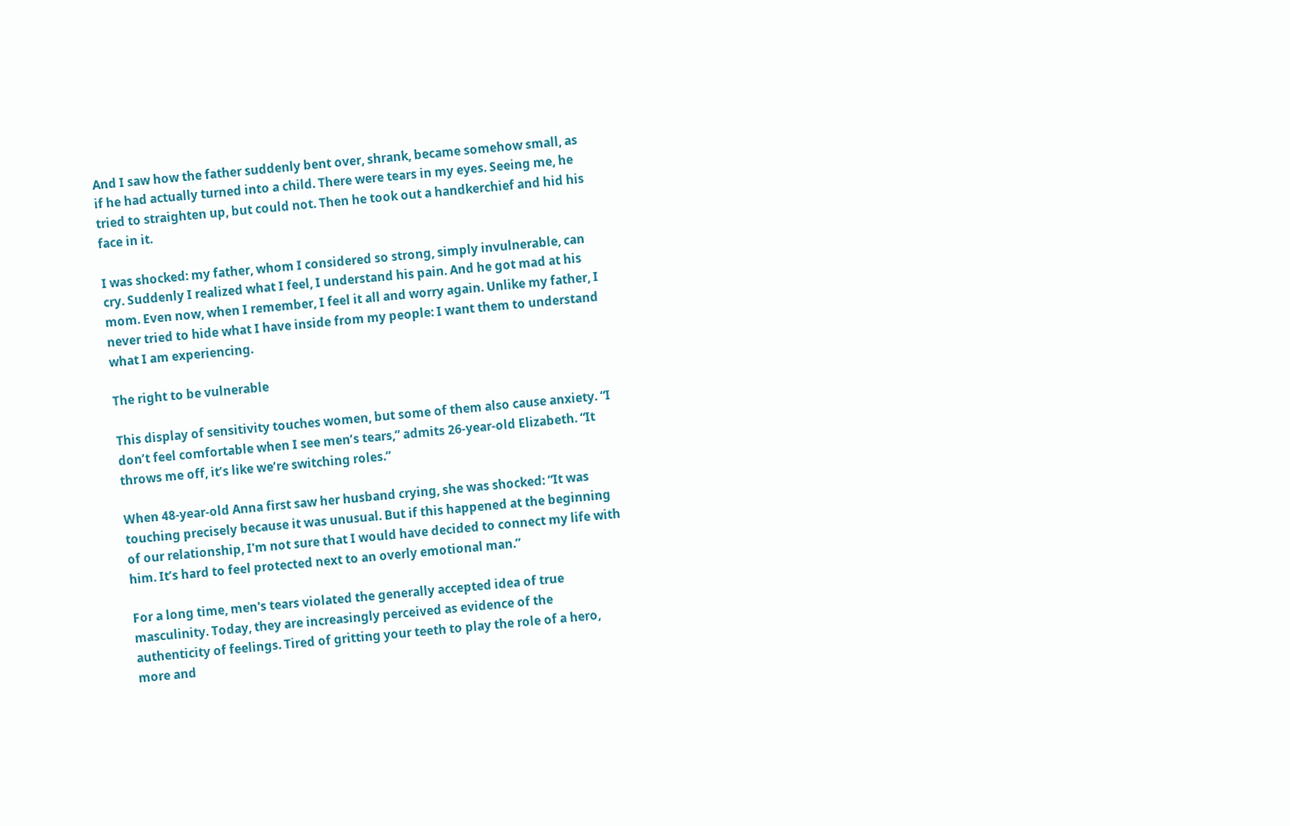And I saw how the father suddenly bent over, shrank, became somehow small, as if he had actually turned into a child. There were tears in my eyes. Seeing me, he tried to straighten up, but could not. Then he took out a handkerchief and hid his face in it.

I was shocked: my father, whom I considered so strong, simply invulnerable, can cry. Suddenly I realized what I feel, I understand his pain. And he got mad at his mom. Even now, when I remember, I feel it all and worry again. Unlike my father, I never tried to hide what I have inside from my people: I want them to understand what I am experiencing.

The right to be vulnerable

This display of sensitivity touches women, but some of them also cause anxiety. “I don’t feel comfortable when I see men’s tears,” admits 26-year-old Elizabeth. “It throws me off, it’s like we’re switching roles.”

When 48-year-old Anna first saw her husband crying, she was shocked: “It was touching precisely because it was unusual. But if this happened at the beginning of our relationship, I'm not sure that I would have decided to connect my life with him. It’s hard to feel protected next to an overly emotional man.”

For a long time, men's tears violated the generally accepted idea of true masculinity. Today, they are increasingly perceived as evidence of the authenticity of feelings. Tired of gritting your teeth to play the role of a hero, more and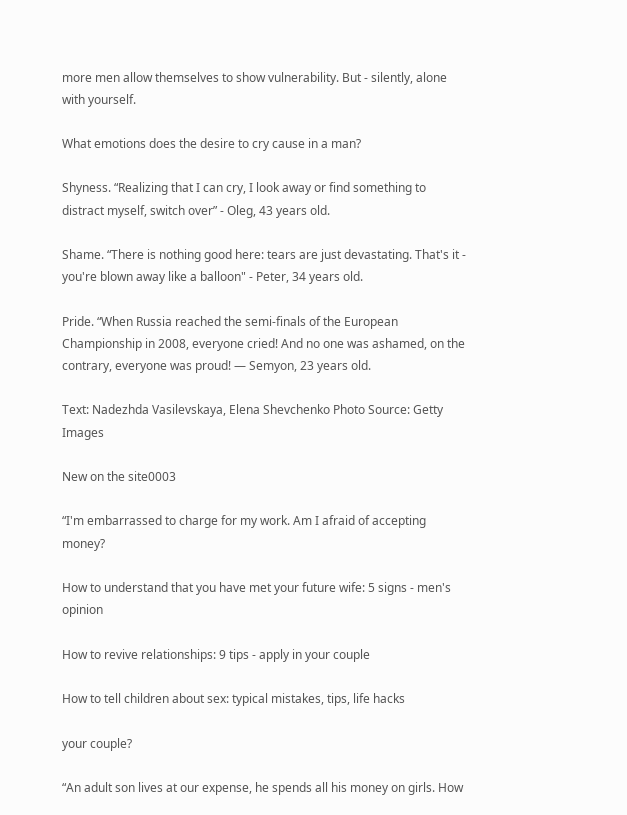more men allow themselves to show vulnerability. But - silently, alone with yourself.

What emotions does the desire to cry cause in a man?

Shyness. “Realizing that I can cry, I look away or find something to distract myself, switch over” - Oleg, 43 years old.

Shame. “There is nothing good here: tears are just devastating. That's it - you're blown away like a balloon" - Peter, 34 years old.

Pride. “When Russia reached the semi-finals of the European Championship in 2008, everyone cried! And no one was ashamed, on the contrary, everyone was proud! — Semyon, 23 years old.

Text: Nadezhda Vasilevskaya, Elena Shevchenko Photo Source: Getty Images

New on the site0003

“I'm embarrassed to charge for my work. Am I afraid of accepting money?

How to understand that you have met your future wife: 5 signs - men's opinion

How to revive relationships: 9 tips - apply in your couple

How to tell children about sex: typical mistakes, tips, life hacks

your couple?

“An adult son lives at our expense, he spends all his money on girls. How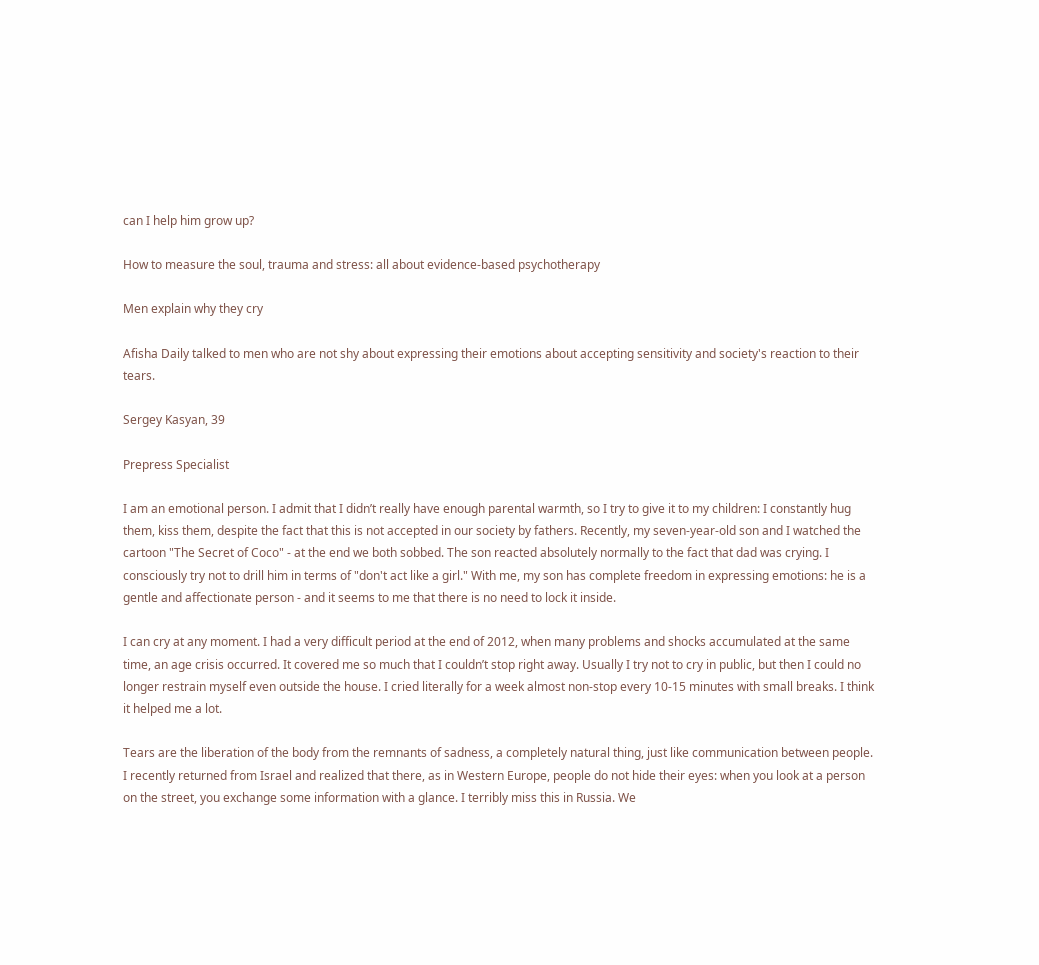can I help him grow up?

How to measure the soul, trauma and stress: all about evidence-based psychotherapy

Men explain why they cry

Afisha Daily talked to men who are not shy about expressing their emotions about accepting sensitivity and society's reaction to their tears.

Sergey Kasyan, 39

Prepress Specialist

I am an emotional person. I admit that I didn’t really have enough parental warmth, so I try to give it to my children: I constantly hug them, kiss them, despite the fact that this is not accepted in our society by fathers. Recently, my seven-year-old son and I watched the cartoon "The Secret of Coco" - at the end we both sobbed. The son reacted absolutely normally to the fact that dad was crying. I consciously try not to drill him in terms of "don't act like a girl." With me, my son has complete freedom in expressing emotions: he is a gentle and affectionate person - and it seems to me that there is no need to lock it inside.

I can cry at any moment. I had a very difficult period at the end of 2012, when many problems and shocks accumulated at the same time, an age crisis occurred. It covered me so much that I couldn’t stop right away. Usually I try not to cry in public, but then I could no longer restrain myself even outside the house. I cried literally for a week almost non-stop every 10-15 minutes with small breaks. I think it helped me a lot.

Tears are the liberation of the body from the remnants of sadness, a completely natural thing, just like communication between people. I recently returned from Israel and realized that there, as in Western Europe, people do not hide their eyes: when you look at a person on the street, you exchange some information with a glance. I terribly miss this in Russia. We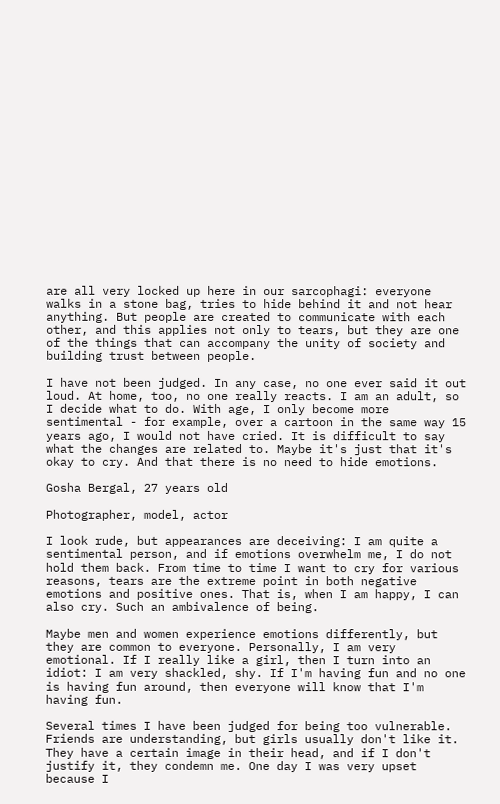are all very locked up here in our sarcophagi: everyone walks in a stone bag, tries to hide behind it and not hear anything. But people are created to communicate with each other, and this applies not only to tears, but they are one of the things that can accompany the unity of society and building trust between people.

I have not been judged. In any case, no one ever said it out loud. At home, too, no one really reacts. I am an adult, so I decide what to do. With age, I only become more sentimental - for example, over a cartoon in the same way 15 years ago, I would not have cried. It is difficult to say what the changes are related to. Maybe it's just that it's okay to cry. And that there is no need to hide emotions.

Gosha Bergal, 27 years old

Photographer, model, actor

I look rude, but appearances are deceiving: I am quite a sentimental person, and if emotions overwhelm me, I do not hold them back. From time to time I want to cry for various reasons, tears are the extreme point in both negative emotions and positive ones. That is, when I am happy, I can also cry. Such an ambivalence of being.

Maybe men and women experience emotions differently, but they are common to everyone. Personally, I am very emotional. If I really like a girl, then I turn into an idiot: I am very shackled, shy. If I'm having fun and no one is having fun around, then everyone will know that I'm having fun.

Several times I have been judged for being too vulnerable. Friends are understanding, but girls usually don't like it. They have a certain image in their head, and if I don't justify it, they condemn me. One day I was very upset because I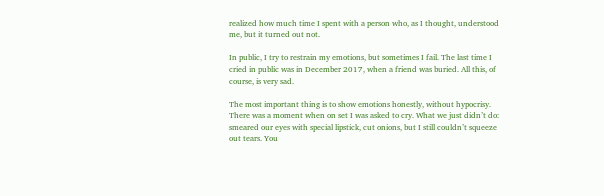realized how much time I spent with a person who, as I thought, understood me, but it turned out not.

In public, I try to restrain my emotions, but sometimes I fail. The last time I cried in public was in December 2017, when a friend was buried. All this, of course, is very sad.

The most important thing is to show emotions honestly, without hypocrisy. There was a moment when on set I was asked to cry. What we just didn’t do: smeared our eyes with special lipstick, cut onions, but I still couldn’t squeeze out tears. You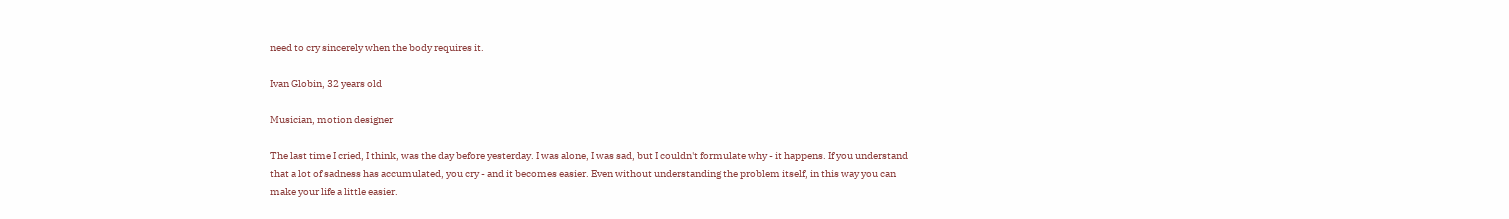need to cry sincerely when the body requires it.

Ivan Globin, 32 years old

Musician, motion designer

The last time I cried, I think, was the day before yesterday. I was alone, I was sad, but I couldn't formulate why - it happens. If you understand that a lot of sadness has accumulated, you cry - and it becomes easier. Even without understanding the problem itself, in this way you can make your life a little easier.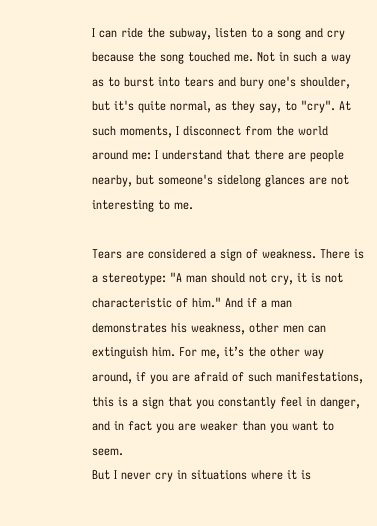I can ride the subway, listen to a song and cry because the song touched me. Not in such a way as to burst into tears and bury one's shoulder, but it's quite normal, as they say, to "cry". At such moments, I disconnect from the world around me: I understand that there are people nearby, but someone's sidelong glances are not interesting to me.

Tears are considered a sign of weakness. There is a stereotype: "A man should not cry, it is not characteristic of him." And if a man demonstrates his weakness, other men can extinguish him. For me, it’s the other way around, if you are afraid of such manifestations, this is a sign that you constantly feel in danger, and in fact you are weaker than you want to seem.
But I never cry in situations where it is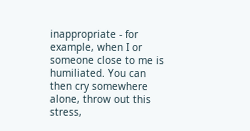inappropriate - for example, when I or someone close to me is humiliated. You can then cry somewhere alone, throw out this stress,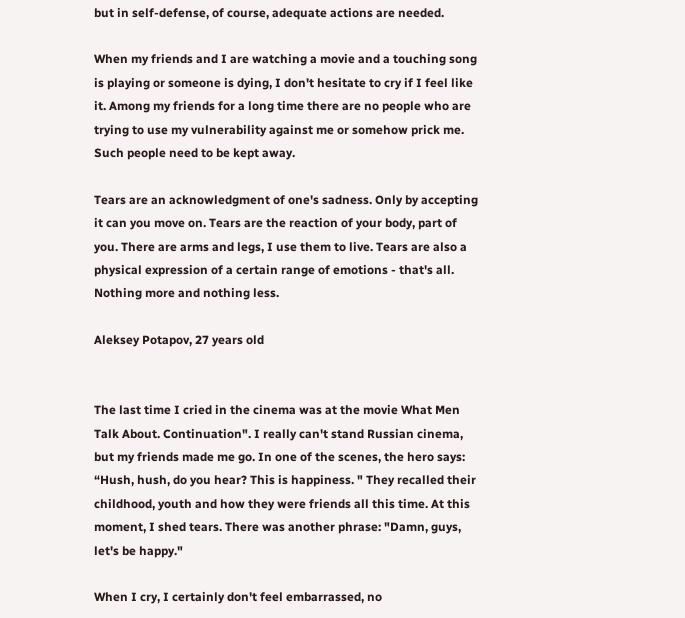but in self-defense, of course, adequate actions are needed.

When my friends and I are watching a movie and a touching song is playing or someone is dying, I don't hesitate to cry if I feel like it. Among my friends for a long time there are no people who are trying to use my vulnerability against me or somehow prick me. Such people need to be kept away.

Tears are an acknowledgment of one's sadness. Only by accepting it can you move on. Tears are the reaction of your body, part of you. There are arms and legs, I use them to live. Tears are also a physical expression of a certain range of emotions - that's all. Nothing more and nothing less.

Aleksey Potapov, 27 years old


The last time I cried in the cinema was at the movie What Men Talk About. Continuation". I really can't stand Russian cinema, but my friends made me go. In one of the scenes, the hero says: “Hush, hush, do you hear? This is happiness. " They recalled their childhood, youth and how they were friends all this time. At this moment, I shed tears. There was another phrase: "Damn, guys, let's be happy."

When I cry, I certainly don't feel embarrassed, no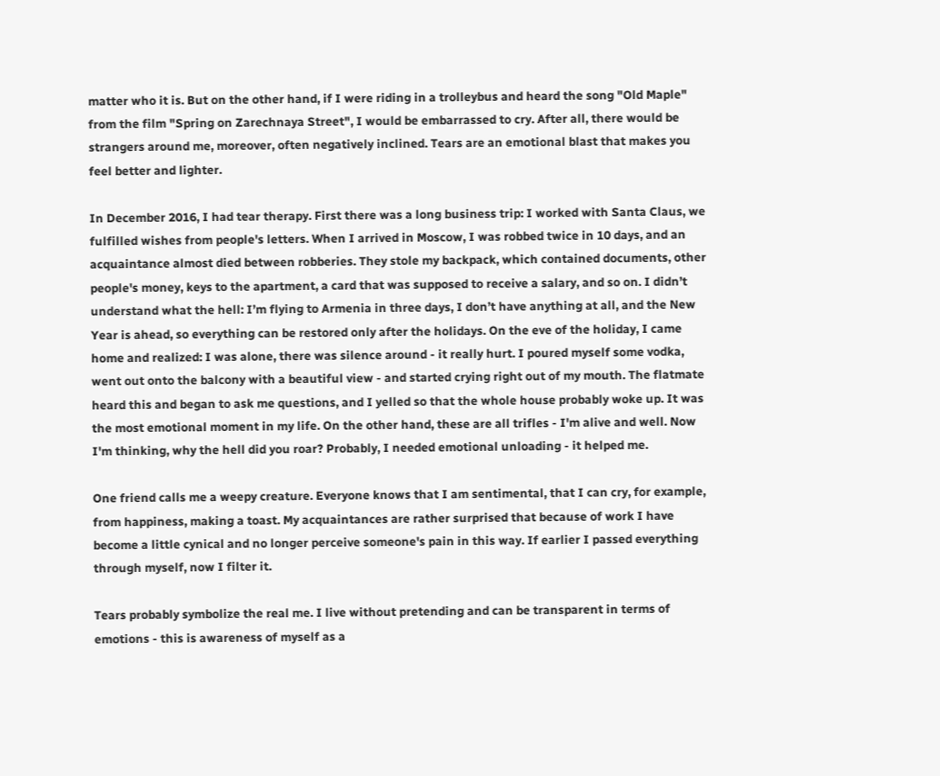matter who it is. But on the other hand, if I were riding in a trolleybus and heard the song "Old Maple" from the film "Spring on Zarechnaya Street", I would be embarrassed to cry. After all, there would be strangers around me, moreover, often negatively inclined. Tears are an emotional blast that makes you feel better and lighter.

In December 2016, I had tear therapy. First there was a long business trip: I worked with Santa Claus, we fulfilled wishes from people's letters. When I arrived in Moscow, I was robbed twice in 10 days, and an acquaintance almost died between robberies. They stole my backpack, which contained documents, other people's money, keys to the apartment, a card that was supposed to receive a salary, and so on. I didn’t understand what the hell: I’m flying to Armenia in three days, I don’t have anything at all, and the New Year is ahead, so everything can be restored only after the holidays. On the eve of the holiday, I came home and realized: I was alone, there was silence around - it really hurt. I poured myself some vodka, went out onto the balcony with a beautiful view - and started crying right out of my mouth. The flatmate heard this and began to ask me questions, and I yelled so that the whole house probably woke up. It was the most emotional moment in my life. On the other hand, these are all trifles - I'm alive and well. Now I'm thinking, why the hell did you roar? Probably, I needed emotional unloading - it helped me.

One friend calls me a weepy creature. Everyone knows that I am sentimental, that I can cry, for example, from happiness, making a toast. My acquaintances are rather surprised that because of work I have become a little cynical and no longer perceive someone's pain in this way. If earlier I passed everything through myself, now I filter it.

Tears probably symbolize the real me. I live without pretending and can be transparent in terms of emotions - this is awareness of myself as a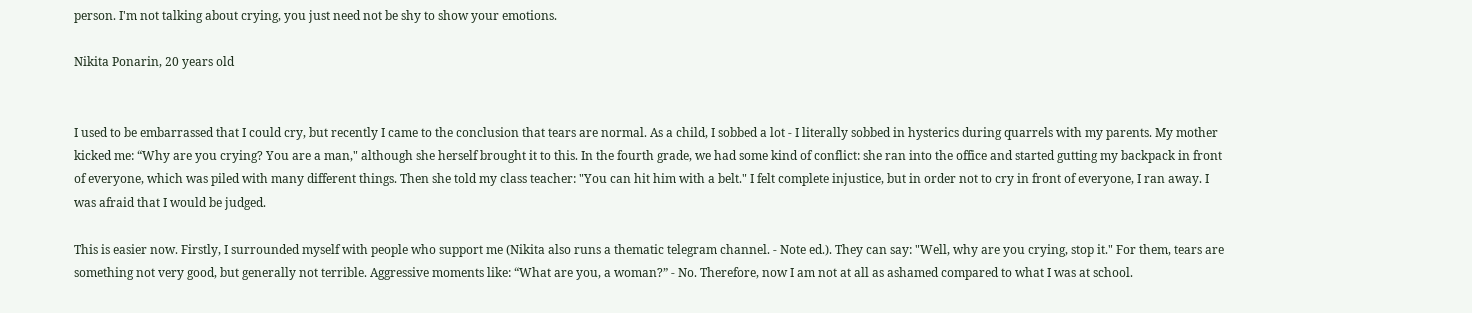person. I'm not talking about crying, you just need not be shy to show your emotions.

Nikita Ponarin, 20 years old


I used to be embarrassed that I could cry, but recently I came to the conclusion that tears are normal. As a child, I sobbed a lot - I literally sobbed in hysterics during quarrels with my parents. My mother kicked me: “Why are you crying? You are a man," although she herself brought it to this. In the fourth grade, we had some kind of conflict: she ran into the office and started gutting my backpack in front of everyone, which was piled with many different things. Then she told my class teacher: "You can hit him with a belt." I felt complete injustice, but in order not to cry in front of everyone, I ran away. I was afraid that I would be judged.

This is easier now. Firstly, I surrounded myself with people who support me (Nikita also runs a thematic telegram channel. - Note ed.). They can say: "Well, why are you crying, stop it." For them, tears are something not very good, but generally not terrible. Aggressive moments like: “What are you, a woman?” - No. Therefore, now I am not at all as ashamed compared to what I was at school.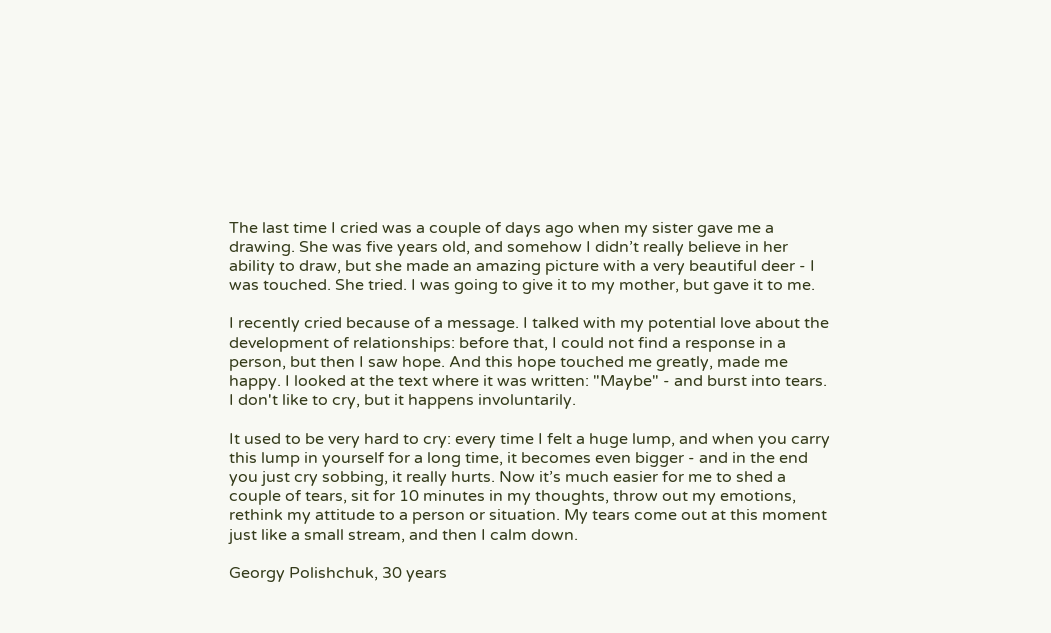The last time I cried was a couple of days ago when my sister gave me a drawing. She was five years old, and somehow I didn’t really believe in her ability to draw, but she made an amazing picture with a very beautiful deer - I was touched. She tried. I was going to give it to my mother, but gave it to me.

I recently cried because of a message. I talked with my potential love about the development of relationships: before that, I could not find a response in a person, but then I saw hope. And this hope touched me greatly, made me happy. I looked at the text where it was written: "Maybe" - and burst into tears. I don't like to cry, but it happens involuntarily.

It used to be very hard to cry: every time I felt a huge lump, and when you carry this lump in yourself for a long time, it becomes even bigger - and in the end you just cry sobbing, it really hurts. Now it’s much easier for me to shed a couple of tears, sit for 10 minutes in my thoughts, throw out my emotions, rethink my attitude to a person or situation. My tears come out at this moment just like a small stream, and then I calm down.

Georgy Polishchuk, 30 years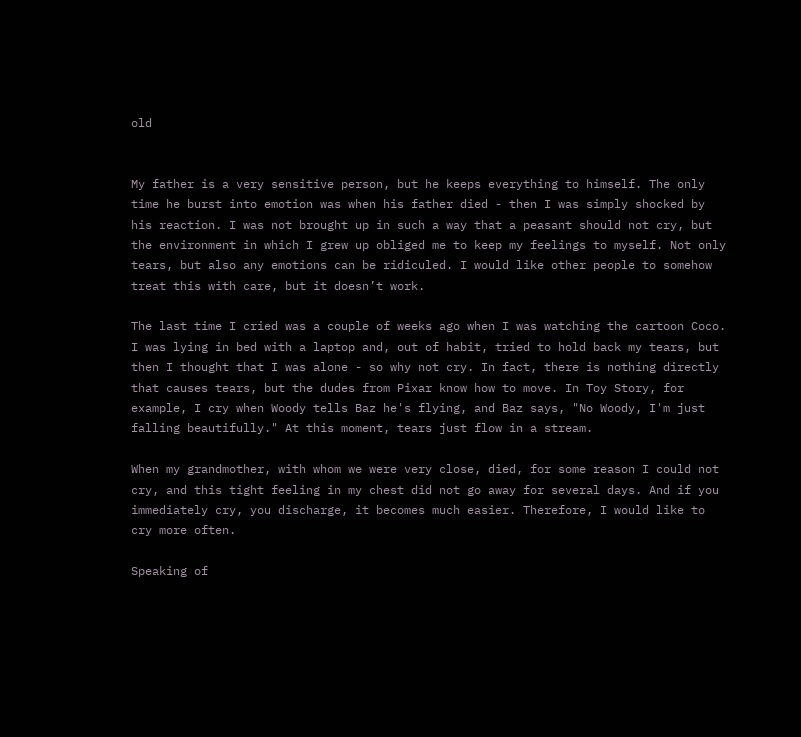old


My father is a very sensitive person, but he keeps everything to himself. The only time he burst into emotion was when his father died - then I was simply shocked by his reaction. I was not brought up in such a way that a peasant should not cry, but the environment in which I grew up obliged me to keep my feelings to myself. Not only tears, but also any emotions can be ridiculed. I would like other people to somehow treat this with care, but it doesn’t work.

The last time I cried was a couple of weeks ago when I was watching the cartoon Coco. I was lying in bed with a laptop and, out of habit, tried to hold back my tears, but then I thought that I was alone - so why not cry. In fact, there is nothing directly that causes tears, but the dudes from Pixar know how to move. In Toy Story, for example, I cry when Woody tells Baz he's flying, and Baz says, "No Woody, I'm just falling beautifully." At this moment, tears just flow in a stream.

When my grandmother, with whom we were very close, died, for some reason I could not cry, and this tight feeling in my chest did not go away for several days. And if you immediately cry, you discharge, it becomes much easier. Therefore, I would like to cry more often.

Speaking of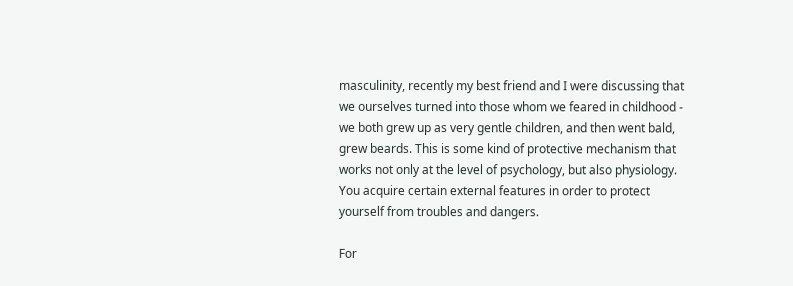masculinity, recently my best friend and I were discussing that we ourselves turned into those whom we feared in childhood - we both grew up as very gentle children, and then went bald, grew beards. This is some kind of protective mechanism that works not only at the level of psychology, but also physiology. You acquire certain external features in order to protect yourself from troubles and dangers.

For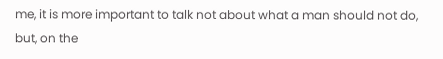me, it is more important to talk not about what a man should not do, but, on the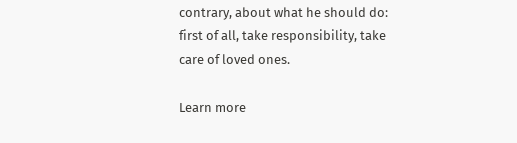contrary, about what he should do: first of all, take responsibility, take care of loved ones.

Learn more